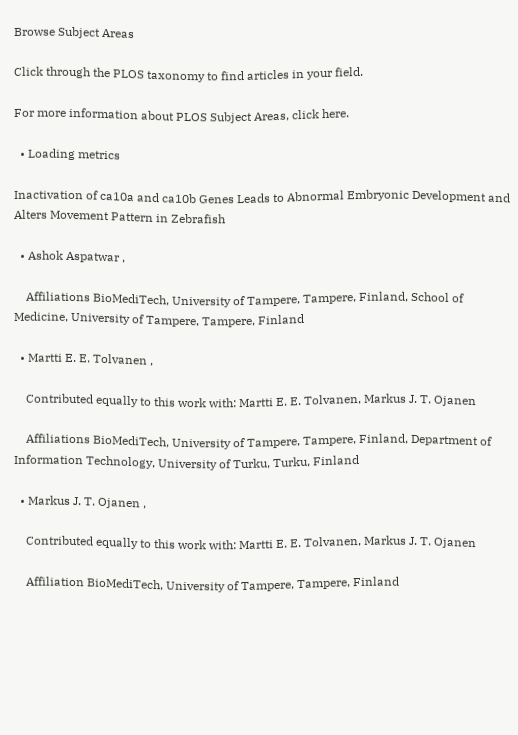Browse Subject Areas

Click through the PLOS taxonomy to find articles in your field.

For more information about PLOS Subject Areas, click here.

  • Loading metrics

Inactivation of ca10a and ca10b Genes Leads to Abnormal Embryonic Development and Alters Movement Pattern in Zebrafish

  • Ashok Aspatwar ,

    Affiliations BioMediTech, University of Tampere, Tampere, Finland, School of Medicine, University of Tampere, Tampere, Finland

  • Martti E. E. Tolvanen ,

    Contributed equally to this work with: Martti E. E. Tolvanen, Markus J. T. Ojanen

    Affiliations BioMediTech, University of Tampere, Tampere, Finland, Department of Information Technology, University of Turku, Turku, Finland

  • Markus J. T. Ojanen ,

    Contributed equally to this work with: Martti E. E. Tolvanen, Markus J. T. Ojanen

    Affiliation BioMediTech, University of Tampere, Tampere, Finland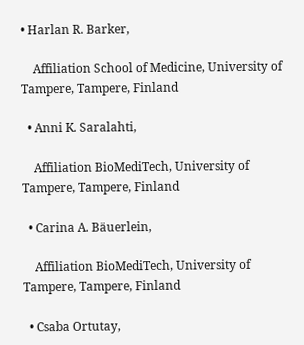• Harlan R. Barker,

    Affiliation School of Medicine, University of Tampere, Tampere, Finland

  • Anni K. Saralahti,

    Affiliation BioMediTech, University of Tampere, Tampere, Finland

  • Carina A. Bäuerlein,

    Affiliation BioMediTech, University of Tampere, Tampere, Finland

  • Csaba Ortutay,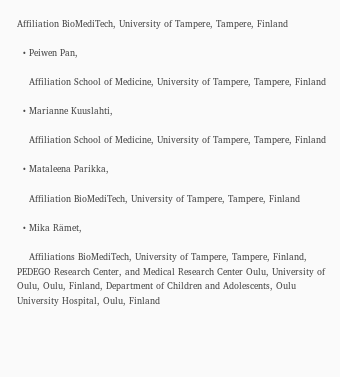Affiliation BioMediTech, University of Tampere, Tampere, Finland

  • Peiwen Pan,

    Affiliation School of Medicine, University of Tampere, Tampere, Finland

  • Marianne Kuuslahti,

    Affiliation School of Medicine, University of Tampere, Tampere, Finland

  • Mataleena Parikka,

    Affiliation BioMediTech, University of Tampere, Tampere, Finland

  • Mika Rämet,

    Affiliations BioMediTech, University of Tampere, Tampere, Finland, PEDEGO Research Center, and Medical Research Center Oulu, University of Oulu, Oulu, Finland, Department of Children and Adolescents, Oulu University Hospital, Oulu, Finland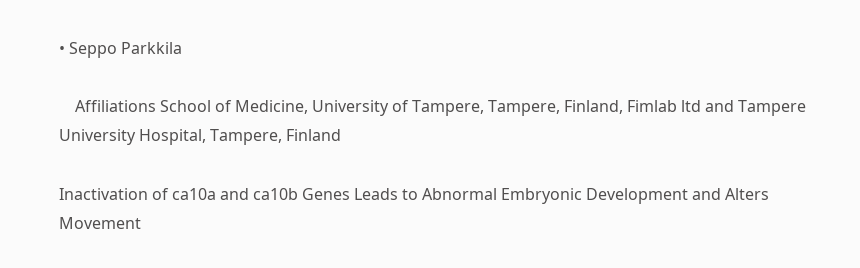• Seppo Parkkila

    Affiliations School of Medicine, University of Tampere, Tampere, Finland, Fimlab ltd and Tampere University Hospital, Tampere, Finland

Inactivation of ca10a and ca10b Genes Leads to Abnormal Embryonic Development and Alters Movement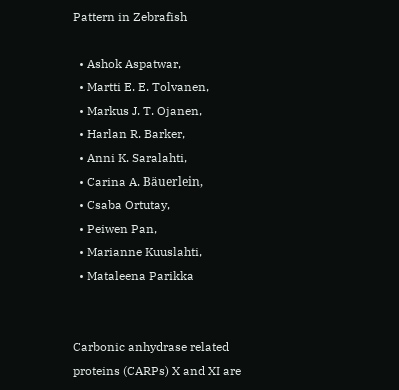Pattern in Zebrafish

  • Ashok Aspatwar,
  • Martti E. E. Tolvanen,
  • Markus J. T. Ojanen,
  • Harlan R. Barker,
  • Anni K. Saralahti,
  • Carina A. Bäuerlein,
  • Csaba Ortutay,
  • Peiwen Pan,
  • Marianne Kuuslahti,
  • Mataleena Parikka


Carbonic anhydrase related proteins (CARPs) X and XI are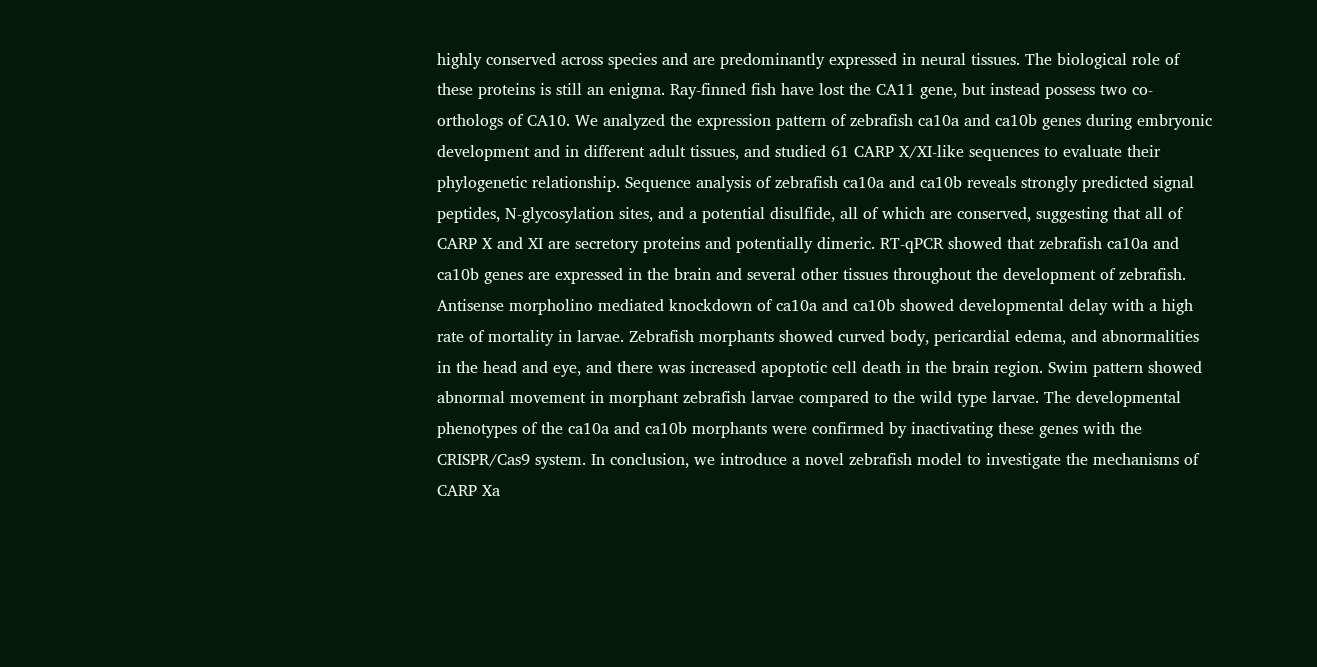highly conserved across species and are predominantly expressed in neural tissues. The biological role of these proteins is still an enigma. Ray-finned fish have lost the CA11 gene, but instead possess two co-orthologs of CA10. We analyzed the expression pattern of zebrafish ca10a and ca10b genes during embryonic development and in different adult tissues, and studied 61 CARP X/XI-like sequences to evaluate their phylogenetic relationship. Sequence analysis of zebrafish ca10a and ca10b reveals strongly predicted signal peptides, N-glycosylation sites, and a potential disulfide, all of which are conserved, suggesting that all of CARP X and XI are secretory proteins and potentially dimeric. RT-qPCR showed that zebrafish ca10a and ca10b genes are expressed in the brain and several other tissues throughout the development of zebrafish. Antisense morpholino mediated knockdown of ca10a and ca10b showed developmental delay with a high rate of mortality in larvae. Zebrafish morphants showed curved body, pericardial edema, and abnormalities in the head and eye, and there was increased apoptotic cell death in the brain region. Swim pattern showed abnormal movement in morphant zebrafish larvae compared to the wild type larvae. The developmental phenotypes of the ca10a and ca10b morphants were confirmed by inactivating these genes with the CRISPR/Cas9 system. In conclusion, we introduce a novel zebrafish model to investigate the mechanisms of CARP Xa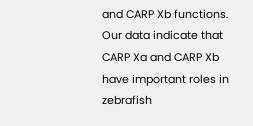and CARP Xb functions. Our data indicate that CARP Xa and CARP Xb have important roles in zebrafish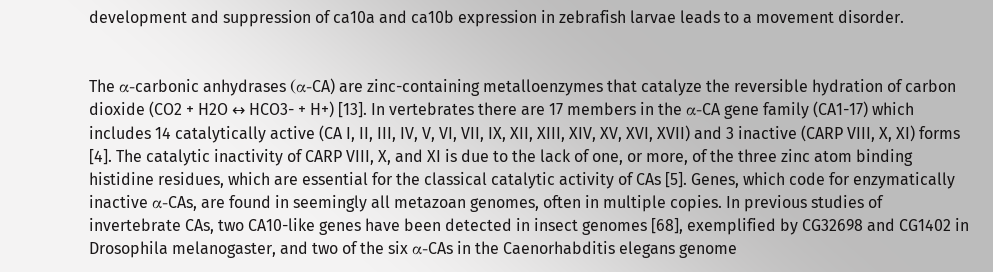development and suppression of ca10a and ca10b expression in zebrafish larvae leads to a movement disorder.


The α-carbonic anhydrases (α-CA) are zinc-containing metalloenzymes that catalyze the reversible hydration of carbon dioxide (CO2 + H2O ↔ HCO3- + H+) [13]. In vertebrates there are 17 members in the α-CA gene family (CA1-17) which includes 14 catalytically active (CA I, II, III, IV, V, VI, VII, IX, XII, XIII, XIV, XV, XVI, XVII) and 3 inactive (CARP VIII, X, XI) forms [4]. The catalytic inactivity of CARP VIII, X, and XI is due to the lack of one, or more, of the three zinc atom binding histidine residues, which are essential for the classical catalytic activity of CAs [5]. Genes, which code for enzymatically inactive α-CAs, are found in seemingly all metazoan genomes, often in multiple copies. In previous studies of invertebrate CAs, two CA10-like genes have been detected in insect genomes [68], exemplified by CG32698 and CG1402 in Drosophila melanogaster, and two of the six α-CAs in the Caenorhabditis elegans genome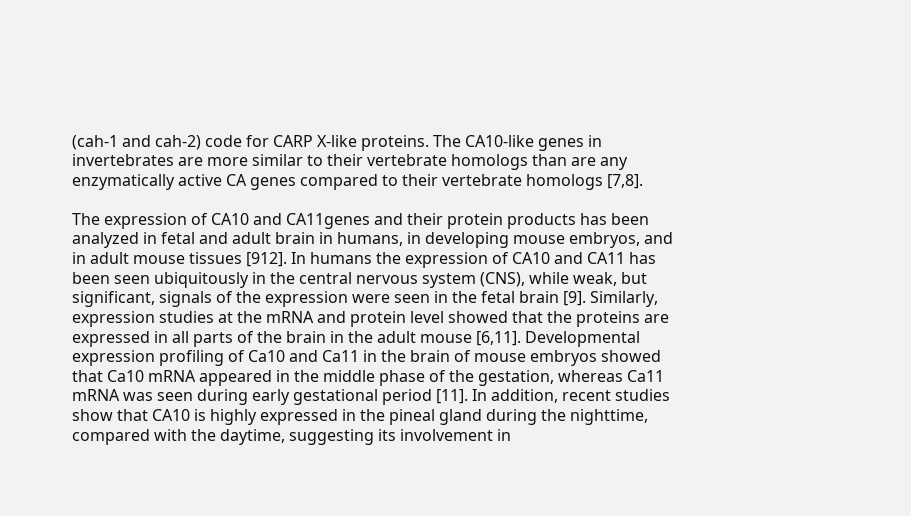(cah-1 and cah-2) code for CARP X-like proteins. The CA10-like genes in invertebrates are more similar to their vertebrate homologs than are any enzymatically active CA genes compared to their vertebrate homologs [7,8].

The expression of CA10 and CA11genes and their protein products has been analyzed in fetal and adult brain in humans, in developing mouse embryos, and in adult mouse tissues [912]. In humans the expression of CA10 and CA11 has been seen ubiquitously in the central nervous system (CNS), while weak, but significant, signals of the expression were seen in the fetal brain [9]. Similarly, expression studies at the mRNA and protein level showed that the proteins are expressed in all parts of the brain in the adult mouse [6,11]. Developmental expression profiling of Ca10 and Ca11 in the brain of mouse embryos showed that Ca10 mRNA appeared in the middle phase of the gestation, whereas Ca11 mRNA was seen during early gestational period [11]. In addition, recent studies show that CA10 is highly expressed in the pineal gland during the nighttime, compared with the daytime, suggesting its involvement in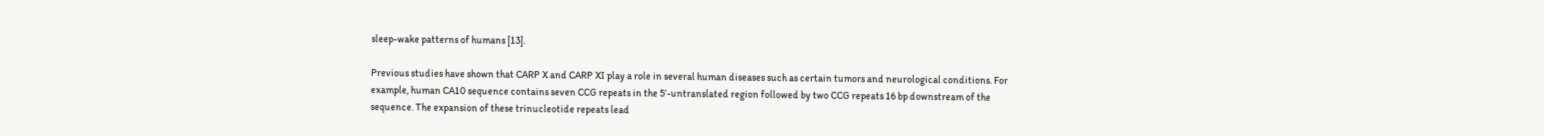sleep-wake patterns of humans [13].

Previous studies have shown that CARP X and CARP XI play a role in several human diseases such as certain tumors and neurological conditions. For example, human CA10 sequence contains seven CCG repeats in the 5’-untranslated region followed by two CCG repeats 16 bp downstream of the sequence. The expansion of these trinucleotide repeats lead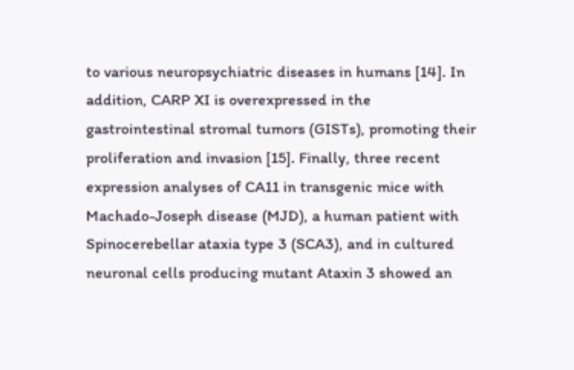to various neuropsychiatric diseases in humans [14]. In addition, CARP XI is overexpressed in the gastrointestinal stromal tumors (GISTs), promoting their proliferation and invasion [15]. Finally, three recent expression analyses of CA11 in transgenic mice with Machado-Joseph disease (MJD), a human patient with Spinocerebellar ataxia type 3 (SCA3), and in cultured neuronal cells producing mutant Ataxin 3 showed an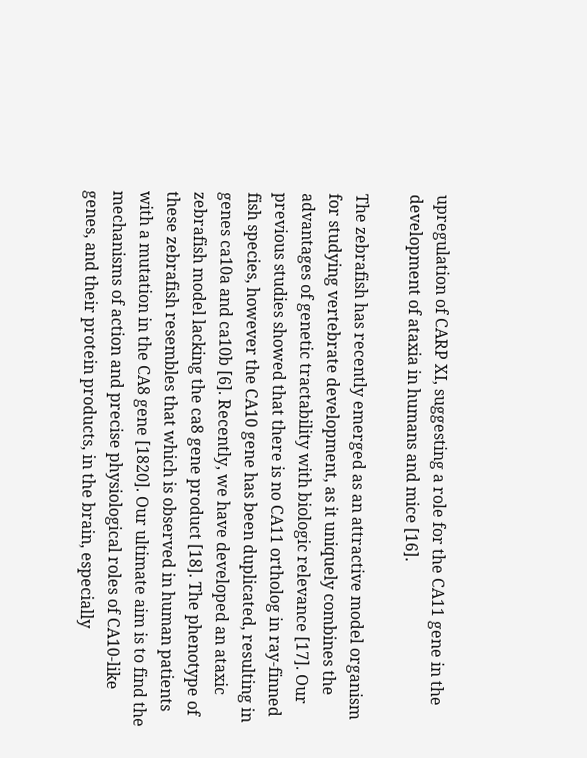upregulation of CARP XI, suggesting a role for the CA11 gene in the development of ataxia in humans and mice [16].

The zebrafish has recently emerged as an attractive model organism for studying vertebrate development, as it uniquely combines the advantages of genetic tractability with biologic relevance [17]. Our previous studies showed that there is no CA11 ortholog in ray-finned fish species, however the CA10 gene has been duplicated, resulting in genes ca10a and ca10b [6]. Recently, we have developed an ataxic zebrafish model lacking the ca8 gene product [18]. The phenotype of these zebrafish resembles that which is observed in human patients with a mutation in the CA8 gene [1820]. Our ultimate aim is to find the mechanisms of action and precise physiological roles of CA10-like genes, and their protein products, in the brain, especially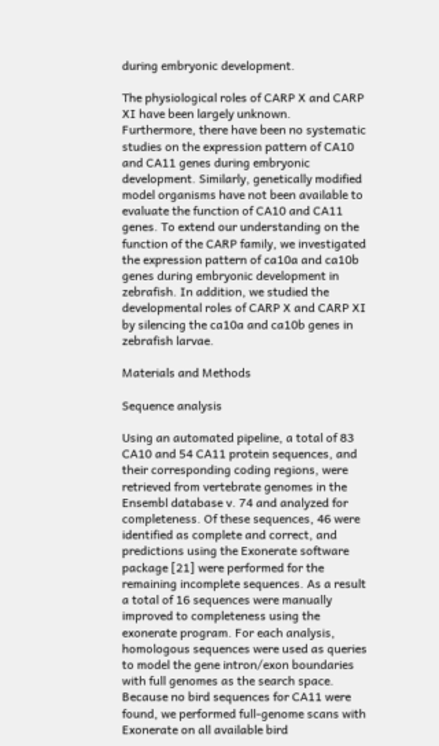during embryonic development.

The physiological roles of CARP X and CARP XI have been largely unknown. Furthermore, there have been no systematic studies on the expression pattern of CA10 and CA11 genes during embryonic development. Similarly, genetically modified model organisms have not been available to evaluate the function of CA10 and CA11 genes. To extend our understanding on the function of the CARP family, we investigated the expression pattern of ca10a and ca10b genes during embryonic development in zebrafish. In addition, we studied the developmental roles of CARP X and CARP XI by silencing the ca10a and ca10b genes in zebrafish larvae.

Materials and Methods

Sequence analysis

Using an automated pipeline, a total of 83 CA10 and 54 CA11 protein sequences, and their corresponding coding regions, were retrieved from vertebrate genomes in the Ensembl database v. 74 and analyzed for completeness. Of these sequences, 46 were identified as complete and correct, and predictions using the Exonerate software package [21] were performed for the remaining incomplete sequences. As a result a total of 16 sequences were manually improved to completeness using the exonerate program. For each analysis, homologous sequences were used as queries to model the gene intron/exon boundaries with full genomes as the search space. Because no bird sequences for CA11 were found, we performed full-genome scans with Exonerate on all available bird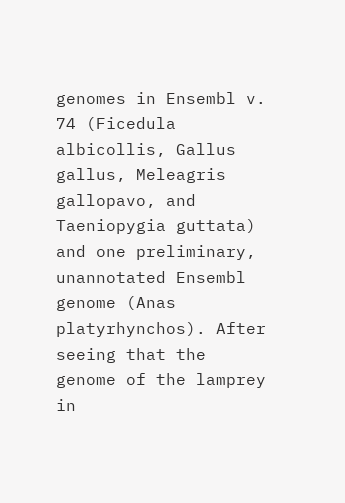genomes in Ensembl v. 74 (Ficedula albicollis, Gallus gallus, Meleagris gallopavo, and Taeniopygia guttata) and one preliminary, unannotated Ensembl genome (Anas platyrhynchos). After seeing that the genome of the lamprey in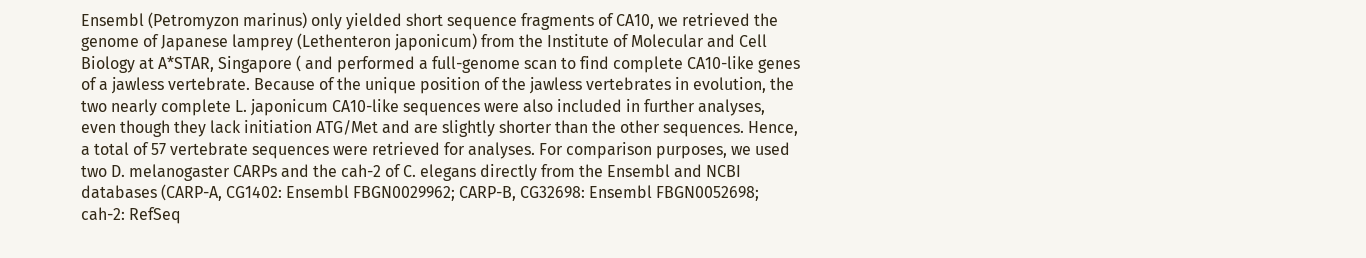Ensembl (Petromyzon marinus) only yielded short sequence fragments of CA10, we retrieved the genome of Japanese lamprey (Lethenteron japonicum) from the Institute of Molecular and Cell Biology at A*STAR, Singapore ( and performed a full-genome scan to find complete CA10-like genes of a jawless vertebrate. Because of the unique position of the jawless vertebrates in evolution, the two nearly complete L. japonicum CA10-like sequences were also included in further analyses, even though they lack initiation ATG/Met and are slightly shorter than the other sequences. Hence, a total of 57 vertebrate sequences were retrieved for analyses. For comparison purposes, we used two D. melanogaster CARPs and the cah-2 of C. elegans directly from the Ensembl and NCBI databases (CARP-A, CG1402: Ensembl FBGN0029962; CARP-B, CG32698: Ensembl FBGN0052698; cah-2: RefSeq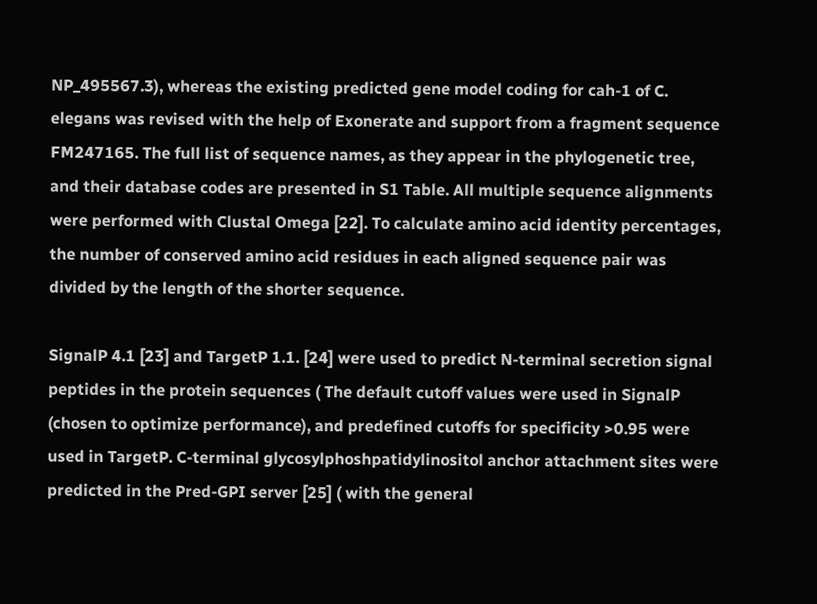NP_495567.3), whereas the existing predicted gene model coding for cah-1 of C. elegans was revised with the help of Exonerate and support from a fragment sequence FM247165. The full list of sequence names, as they appear in the phylogenetic tree, and their database codes are presented in S1 Table. All multiple sequence alignments were performed with Clustal Omega [22]. To calculate amino acid identity percentages, the number of conserved amino acid residues in each aligned sequence pair was divided by the length of the shorter sequence.

SignalP 4.1 [23] and TargetP 1.1. [24] were used to predict N-terminal secretion signal peptides in the protein sequences ( The default cutoff values were used in SignalP (chosen to optimize performance), and predefined cutoffs for specificity >0.95 were used in TargetP. C-terminal glycosylphoshpatidylinositol anchor attachment sites were predicted in the Pred-GPI server [25] ( with the general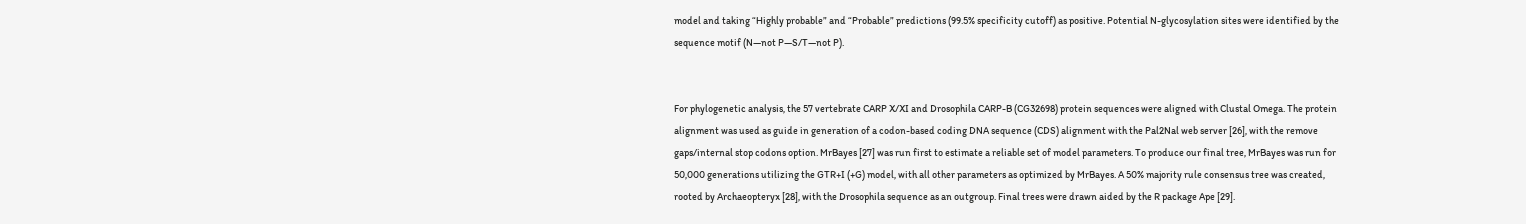model and taking “Highly probable” and “Probable” predictions (99.5% specificity cutoff) as positive. Potential N-glycosylation sites were identified by the sequence motif (N—not P—S/T—not P).


For phylogenetic analysis, the 57 vertebrate CARP X/XI and Drosophila CARP-B (CG32698) protein sequences were aligned with Clustal Omega. The protein alignment was used as guide in generation of a codon-based coding DNA sequence (CDS) alignment with the Pal2Nal web server [26], with the remove gaps/internal stop codons option. MrBayes [27] was run first to estimate a reliable set of model parameters. To produce our final tree, MrBayes was run for 50,000 generations utilizing the GTR+I (+G) model, with all other parameters as optimized by MrBayes. A 50% majority rule consensus tree was created, rooted by Archaeopteryx [28], with the Drosophila sequence as an outgroup. Final trees were drawn aided by the R package Ape [29].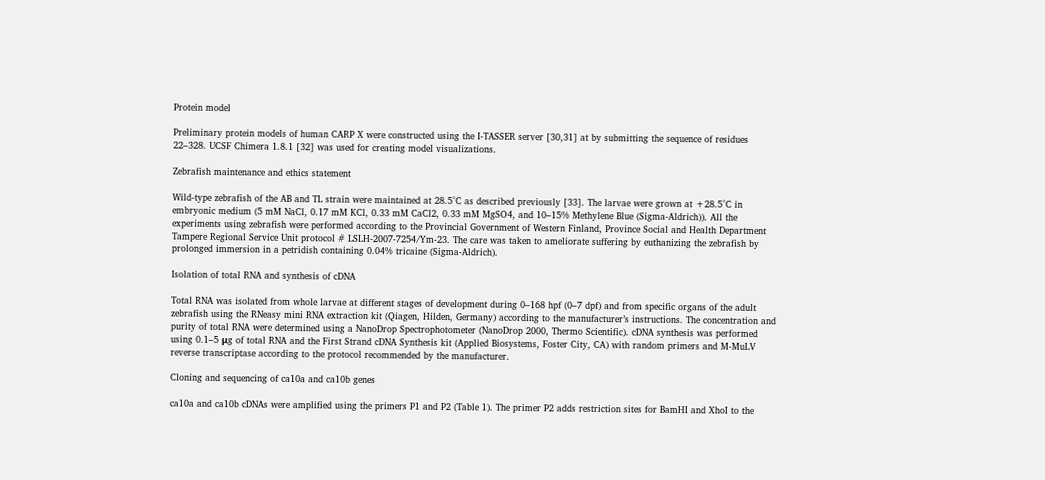Protein model

Preliminary protein models of human CARP X were constructed using the I-TASSER server [30,31] at by submitting the sequence of residues 22–328. UCSF Chimera 1.8.1 [32] was used for creating model visualizations.

Zebrafish maintenance and ethics statement

Wild-type zebrafish of the AB and TL strain were maintained at 28.5°C as described previously [33]. The larvae were grown at +28.5°C in embryonic medium (5 mM NaCl, 0.17 mM KCl, 0.33 mM CaCl2, 0.33 mM MgSO4, and 10–15% Methylene Blue (Sigma-Aldrich)). All the experiments using zebrafish were performed according to the Provincial Government of Western Finland, Province Social and Health Department Tampere Regional Service Unit protocol # LSLH-2007-7254/Ym-23. The care was taken to ameliorate suffering by euthanizing the zebrafish by prolonged immersion in a petridish containing 0.04% tricaine (Sigma-Aldrich).

Isolation of total RNA and synthesis of cDNA

Total RNA was isolated from whole larvae at different stages of development during 0–168 hpf (0–7 dpf) and from specific organs of the adult zebrafish using the RNeasy mini RNA extraction kit (Qiagen, Hilden, Germany) according to the manufacturer’s instructions. The concentration and purity of total RNA were determined using a NanoDrop Spectrophotometer (NanoDrop 2000, Thermo Scientific). cDNA synthesis was performed using 0.1–5 μg of total RNA and the First Strand cDNA Synthesis kit (Applied Biosystems, Foster City, CA) with random primers and M-MuLV reverse transcriptase according to the protocol recommended by the manufacturer.

Cloning and sequencing of ca10a and ca10b genes

ca10a and ca10b cDNAs were amplified using the primers P1 and P2 (Table 1). The primer P2 adds restriction sites for BamHI and XhoI to the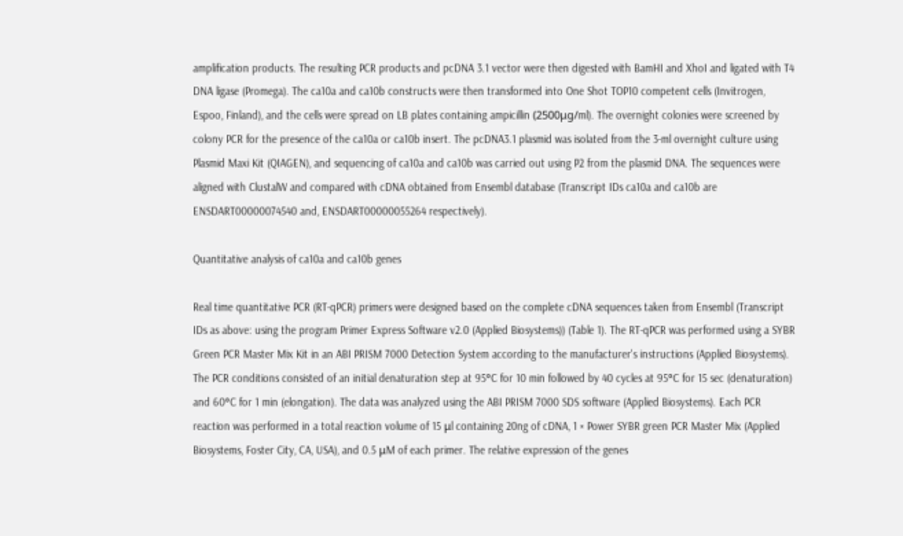amplification products. The resulting PCR products and pcDNA 3.1 vector were then digested with BamHI and XhoI and ligated with T4 DNA ligase (Promega). The ca10a and ca10b constructs were then transformed into One Shot TOP10 competent cells (Invitrogen, Espoo, Finland), and the cells were spread on LB plates containing ampicillin (2500μg/ml). The overnight colonies were screened by colony PCR for the presence of the ca10a or ca10b insert. The pcDNA3.1 plasmid was isolated from the 3-ml overnight culture using Plasmid Maxi Kit (QIAGEN), and sequencing of ca10a and ca10b was carried out using P2 from the plasmid DNA. The sequences were aligned with ClustalW and compared with cDNA obtained from Ensembl database (Transcript IDs ca10a and ca10b are ENSDART00000074540 and, ENSDART00000055264 respectively).

Quantitative analysis of ca10a and ca10b genes

Real time quantitative PCR (RT-qPCR) primers were designed based on the complete cDNA sequences taken from Ensembl (Transcript IDs as above: using the program Primer Express Software v2.0 (Applied Biosystems)) (Table 1). The RT-qPCR was performed using a SYBR Green PCR Master Mix Kit in an ABI PRISM 7000 Detection System according to the manufacturer's instructions (Applied Biosystems). The PCR conditions consisted of an initial denaturation step at 95°C for 10 min followed by 40 cycles at 95°C for 15 sec (denaturation) and 60°C for 1 min (elongation). The data was analyzed using the ABI PRISM 7000 SDS software (Applied Biosystems). Each PCR reaction was performed in a total reaction volume of 15 μl containing 20ng of cDNA, 1 × Power SYBR green PCR Master Mix (Applied Biosystems, Foster City, CA, USA), and 0.5 μM of each primer. The relative expression of the genes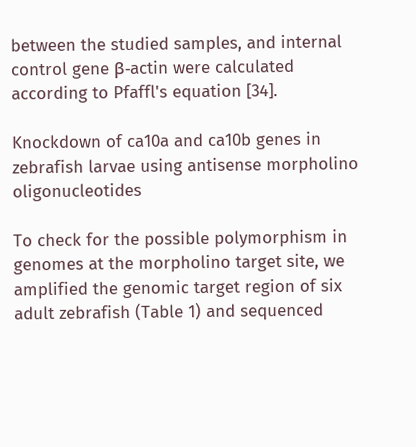between the studied samples, and internal control gene β-actin were calculated according to Pfaffl's equation [34].

Knockdown of ca10a and ca10b genes in zebrafish larvae using antisense morpholino oligonucleotides

To check for the possible polymorphism in genomes at the morpholino target site, we amplified the genomic target region of six adult zebrafish (Table 1) and sequenced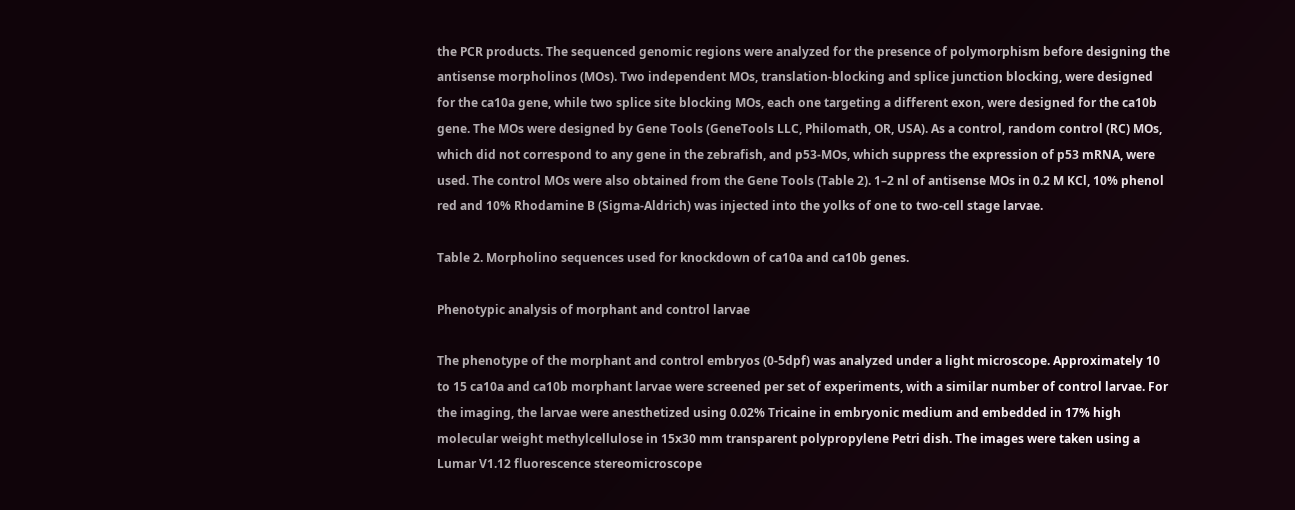the PCR products. The sequenced genomic regions were analyzed for the presence of polymorphism before designing the antisense morpholinos (MOs). Two independent MOs, translation-blocking and splice junction blocking, were designed for the ca10a gene, while two splice site blocking MOs, each one targeting a different exon, were designed for the ca10b gene. The MOs were designed by Gene Tools (GeneTools LLC, Philomath, OR, USA). As a control, random control (RC) MOs, which did not correspond to any gene in the zebrafish, and p53-MOs, which suppress the expression of p53 mRNA, were used. The control MOs were also obtained from the Gene Tools (Table 2). 1–2 nl of antisense MOs in 0.2 M KCl, 10% phenol red and 10% Rhodamine B (Sigma-Aldrich) was injected into the yolks of one to two-cell stage larvae.

Table 2. Morpholino sequences used for knockdown of ca10a and ca10b genes.

Phenotypic analysis of morphant and control larvae

The phenotype of the morphant and control embryos (0-5dpf) was analyzed under a light microscope. Approximately 10 to 15 ca10a and ca10b morphant larvae were screened per set of experiments, with a similar number of control larvae. For the imaging, the larvae were anesthetized using 0.02% Tricaine in embryonic medium and embedded in 17% high molecular weight methylcellulose in 15x30 mm transparent polypropylene Petri dish. The images were taken using a Lumar V1.12 fluorescence stereomicroscope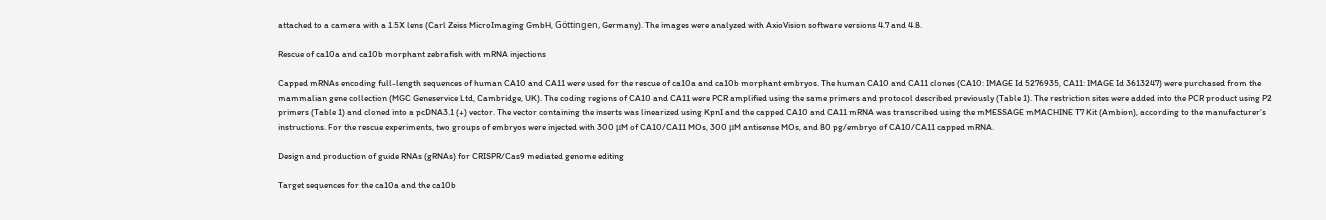attached to a camera with a 1.5X lens (Carl Zeiss MicroImaging GmbH, Göttingen, Germany). The images were analyzed with AxioVision software versions 4.7 and 4.8.

Rescue of ca10a and ca10b morphant zebrafish with mRNA injections

Capped mRNAs encoding full-length sequences of human CA10 and CA11 were used for the rescue of ca10a and ca10b morphant embryos. The human CA10 and CA11 clones (CA10: IMAGE Id 5276935, CA11: IMAGE Id 3613247) were purchased from the mammalian gene collection (MGC Geneservice Ltd, Cambridge, UK). The coding regions of CA10 and CA11 were PCR amplified using the same primers and protocol described previously (Table 1). The restriction sites were added into the PCR product using P2 primers (Table 1) and cloned into a pcDNA3.1 (+) vector. The vector containing the inserts was linearized using KpnI and the capped CA10 and CA11 mRNA was transcribed using the mMESSAGE mMACHINE T7 Kit (Ambion), according to the manufacturer’s instructions. For the rescue experiments, two groups of embryos were injected with 300 μM of CA10/CA11 MOs, 300 μM antisense MOs, and 80 pg/embryo of CA10/CA11 capped mRNA.

Design and production of guide RNAs (gRNAs) for CRISPR/Cas9 mediated genome editing

Target sequences for the ca10a and the ca10b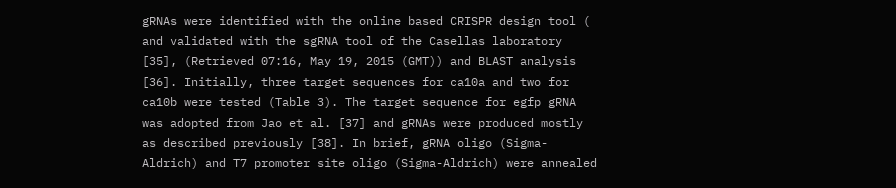gRNAs were identified with the online based CRISPR design tool ( and validated with the sgRNA tool of the Casellas laboratory [35], (Retrieved 07:16, May 19, 2015 (GMT)) and BLAST analysis [36]. Initially, three target sequences for ca10a and two for ca10b were tested (Table 3). The target sequence for egfp gRNA was adopted from Jao et al. [37] and gRNAs were produced mostly as described previously [38]. In brief, gRNA oligo (Sigma-Aldrich) and T7 promoter site oligo (Sigma-Aldrich) were annealed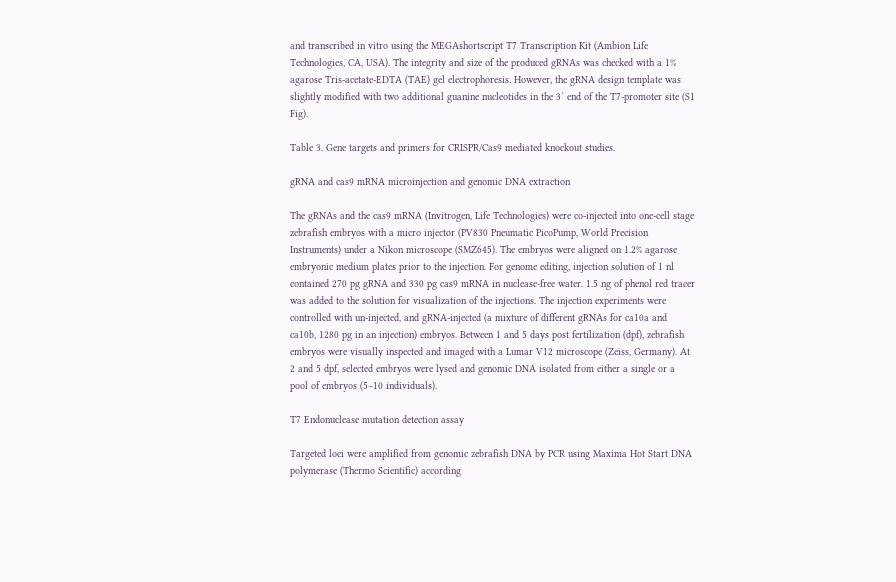and transcribed in vitro using the MEGAshortscript T7 Transcription Kit (Ambion Life Technologies, CA, USA). The integrity and size of the produced gRNAs was checked with a 1% agarose Tris-acetate-EDTA (TAE) gel electrophoresis. However, the gRNA design template was slightly modified with two additional guanine nucleotides in the 3´ end of the T7-promoter site (S1 Fig).

Table 3. Gene targets and primers for CRISPR/Cas9 mediated knockout studies.

gRNA and cas9 mRNA microinjection and genomic DNA extraction

The gRNAs and the cas9 mRNA (Invitrogen, Life Technologies) were co-injected into one-cell stage zebrafish embryos with a micro injector (PV830 Pneumatic PicoPump, World Precision Instruments) under a Nikon microscope (SMZ645). The embryos were aligned on 1.2% agarose embryonic medium plates prior to the injection. For genome editing, injection solution of 1 nl contained 270 pg gRNA and 330 pg cas9 mRNA in nuclease-free water. 1.5 ng of phenol red tracer was added to the solution for visualization of the injections. The injection experiments were controlled with un-injected, and gRNA-injected (a mixture of different gRNAs for ca10a and ca10b, 1280 pg in an injection) embryos. Between 1 and 5 days post fertilization (dpf), zebrafish embryos were visually inspected and imaged with a Lumar V12 microscope (Zeiss, Germany). At 2 and 5 dpf, selected embryos were lysed and genomic DNA isolated from either a single or a pool of embryos (5–10 individuals).

T7 Endonuclease mutation detection assay

Targeted loci were amplified from genomic zebrafish DNA by PCR using Maxima Hot Start DNA polymerase (Thermo Scientific) according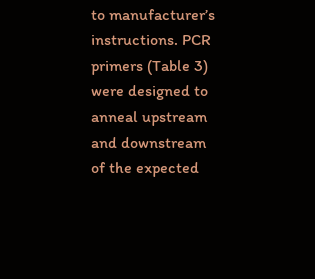to manufacturer’s instructions. PCR primers (Table 3) were designed to anneal upstream and downstream of the expected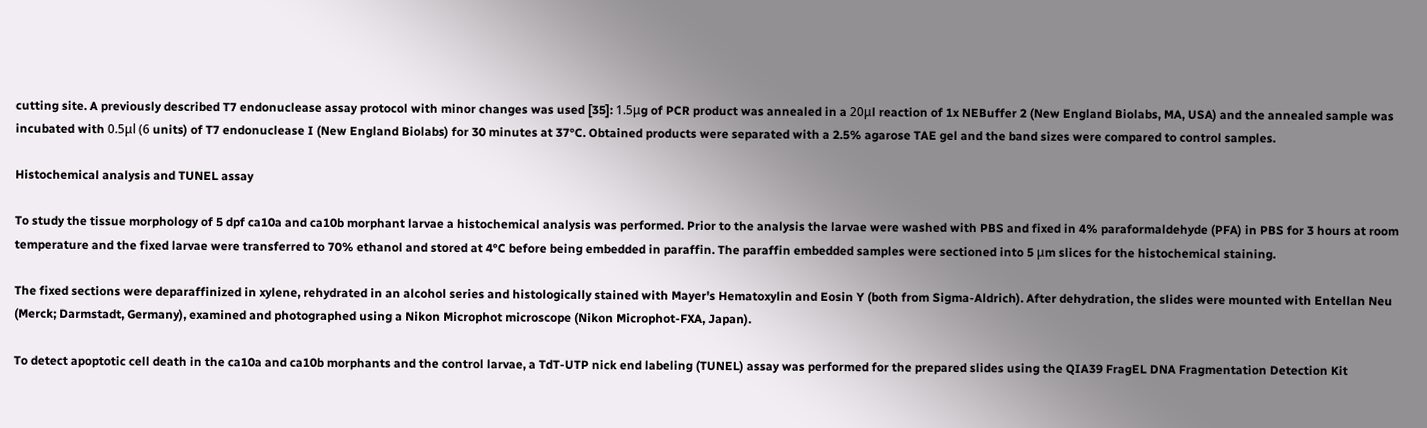cutting site. A previously described T7 endonuclease assay protocol with minor changes was used [35]: 1.5μg of PCR product was annealed in a 20μl reaction of 1x NEBuffer 2 (New England Biolabs, MA, USA) and the annealed sample was incubated with 0.5μl (6 units) of T7 endonuclease I (New England Biolabs) for 30 minutes at 37°C. Obtained products were separated with a 2.5% agarose TAE gel and the band sizes were compared to control samples.

Histochemical analysis and TUNEL assay

To study the tissue morphology of 5 dpf ca10a and ca10b morphant larvae a histochemical analysis was performed. Prior to the analysis the larvae were washed with PBS and fixed in 4% paraformaldehyde (PFA) in PBS for 3 hours at room temperature and the fixed larvae were transferred to 70% ethanol and stored at 4°C before being embedded in paraffin. The paraffin embedded samples were sectioned into 5 μm slices for the histochemical staining.

The fixed sections were deparaffinized in xylene, rehydrated in an alcohol series and histologically stained with Mayer's Hematoxylin and Eosin Y (both from Sigma-Aldrich). After dehydration, the slides were mounted with Entellan Neu (Merck; Darmstadt, Germany), examined and photographed using a Nikon Microphot microscope (Nikon Microphot-FXA, Japan).

To detect apoptotic cell death in the ca10a and ca10b morphants and the control larvae, a TdT-UTP nick end labeling (TUNEL) assay was performed for the prepared slides using the QIA39 FragEL DNA Fragmentation Detection Kit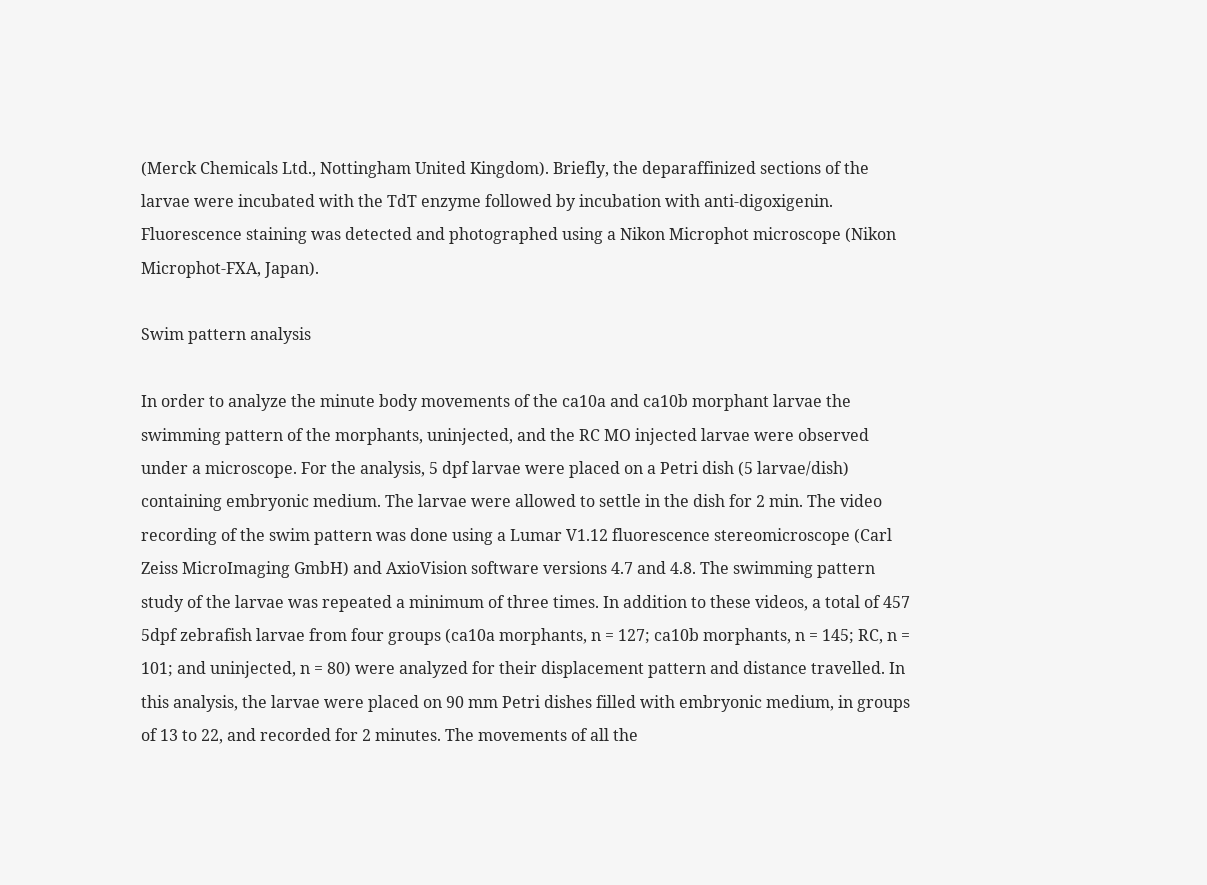(Merck Chemicals Ltd., Nottingham United Kingdom). Briefly, the deparaffinized sections of the larvae were incubated with the TdT enzyme followed by incubation with anti-digoxigenin. Fluorescence staining was detected and photographed using a Nikon Microphot microscope (Nikon Microphot-FXA, Japan).

Swim pattern analysis

In order to analyze the minute body movements of the ca10a and ca10b morphant larvae the swimming pattern of the morphants, uninjected, and the RC MO injected larvae were observed under a microscope. For the analysis, 5 dpf larvae were placed on a Petri dish (5 larvae/dish) containing embryonic medium. The larvae were allowed to settle in the dish for 2 min. The video recording of the swim pattern was done using a Lumar V1.12 fluorescence stereomicroscope (Carl Zeiss MicroImaging GmbH) and AxioVision software versions 4.7 and 4.8. The swimming pattern study of the larvae was repeated a minimum of three times. In addition to these videos, a total of 457 5dpf zebrafish larvae from four groups (ca10a morphants, n = 127; ca10b morphants, n = 145; RC, n = 101; and uninjected, n = 80) were analyzed for their displacement pattern and distance travelled. In this analysis, the larvae were placed on 90 mm Petri dishes filled with embryonic medium, in groups of 13 to 22, and recorded for 2 minutes. The movements of all the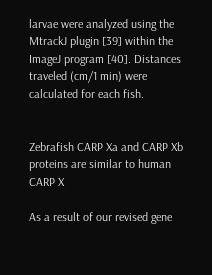larvae were analyzed using the MtrackJ plugin [39] within the ImageJ program [40]. Distances traveled (cm/1 min) were calculated for each fish.


Zebrafish CARP Xa and CARP Xb proteins are similar to human CARP X

As a result of our revised gene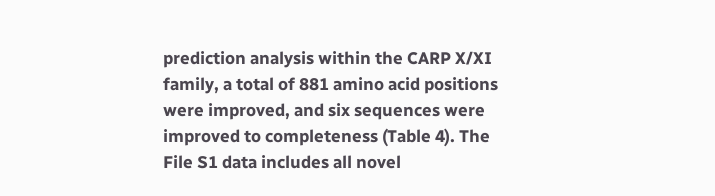prediction analysis within the CARP X/XI family, a total of 881 amino acid positions were improved, and six sequences were improved to completeness (Table 4). The File S1 data includes all novel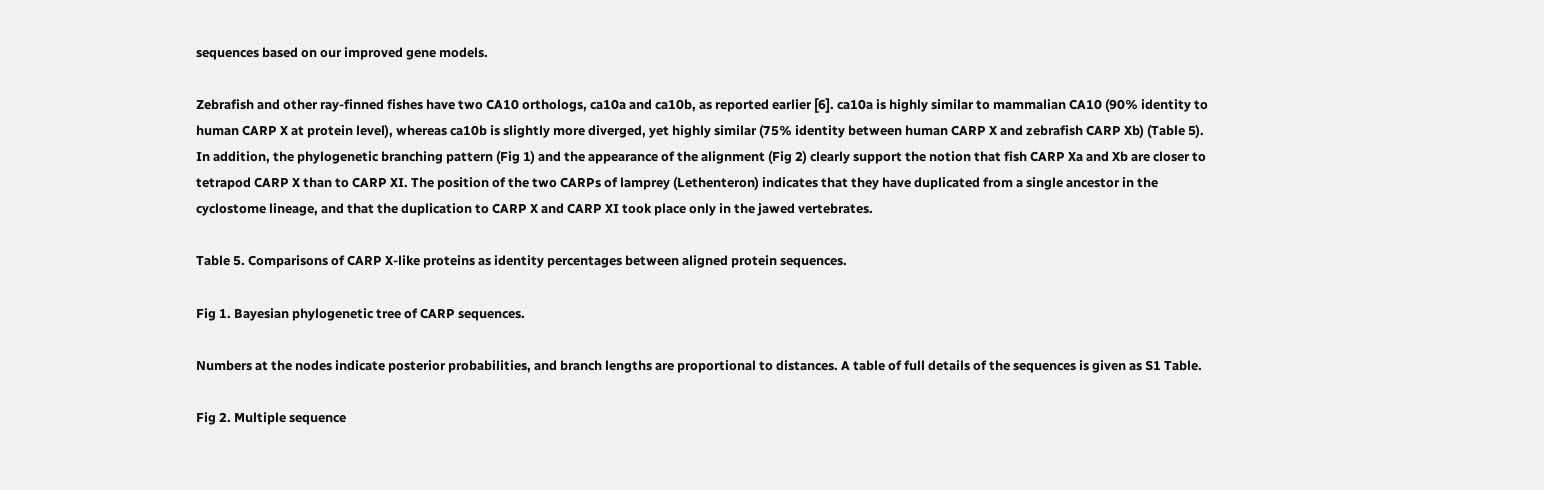sequences based on our improved gene models.

Zebrafish and other ray-finned fishes have two CA10 orthologs, ca10a and ca10b, as reported earlier [6]. ca10a is highly similar to mammalian CA10 (90% identity to human CARP X at protein level), whereas ca10b is slightly more diverged, yet highly similar (75% identity between human CARP X and zebrafish CARP Xb) (Table 5). In addition, the phylogenetic branching pattern (Fig 1) and the appearance of the alignment (Fig 2) clearly support the notion that fish CARP Xa and Xb are closer to tetrapod CARP X than to CARP XI. The position of the two CARPs of lamprey (Lethenteron) indicates that they have duplicated from a single ancestor in the cyclostome lineage, and that the duplication to CARP X and CARP XI took place only in the jawed vertebrates.

Table 5. Comparisons of CARP X-like proteins as identity percentages between aligned protein sequences.

Fig 1. Bayesian phylogenetic tree of CARP sequences.

Numbers at the nodes indicate posterior probabilities, and branch lengths are proportional to distances. A table of full details of the sequences is given as S1 Table.

Fig 2. Multiple sequence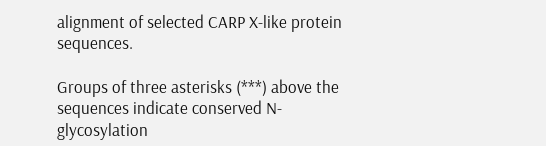alignment of selected CARP X-like protein sequences.

Groups of three asterisks (***) above the sequences indicate conserved N-glycosylation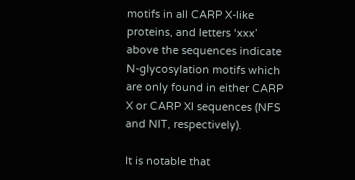motifs in all CARP X-like proteins, and letters ‘xxx’ above the sequences indicate N-glycosylation motifs which are only found in either CARP X or CARP XI sequences (NFS and NIT, respectively).

It is notable that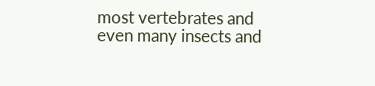most vertebrates and even many insects and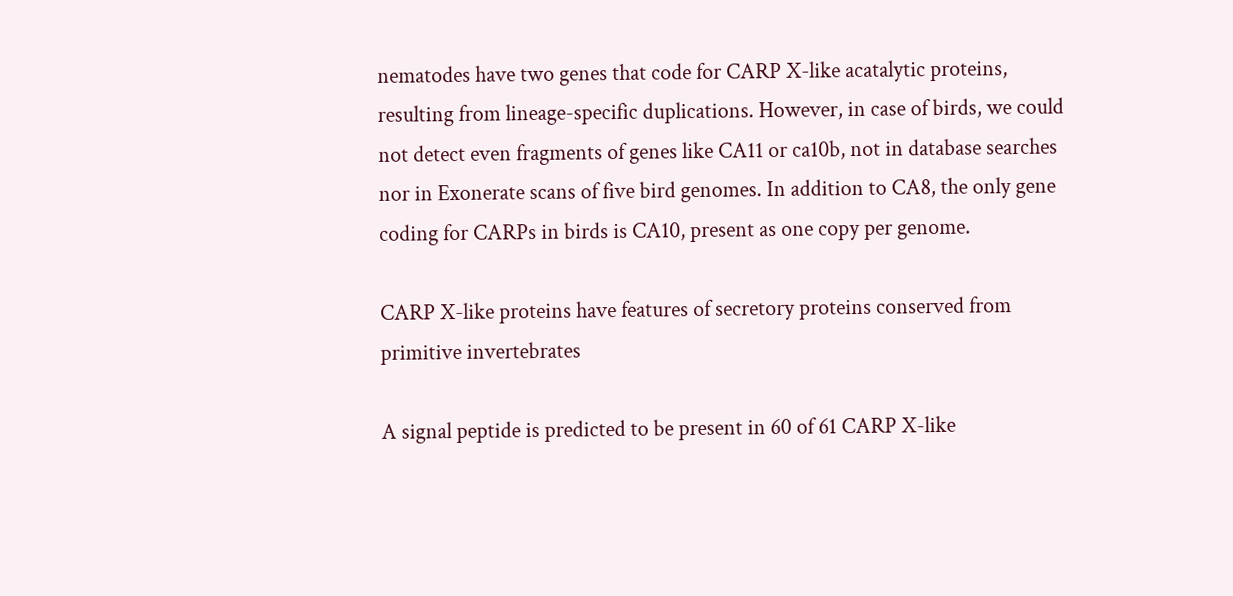nematodes have two genes that code for CARP X-like acatalytic proteins, resulting from lineage-specific duplications. However, in case of birds, we could not detect even fragments of genes like CA11 or ca10b, not in database searches nor in Exonerate scans of five bird genomes. In addition to CA8, the only gene coding for CARPs in birds is CA10, present as one copy per genome.

CARP X-like proteins have features of secretory proteins conserved from primitive invertebrates

A signal peptide is predicted to be present in 60 of 61 CARP X-like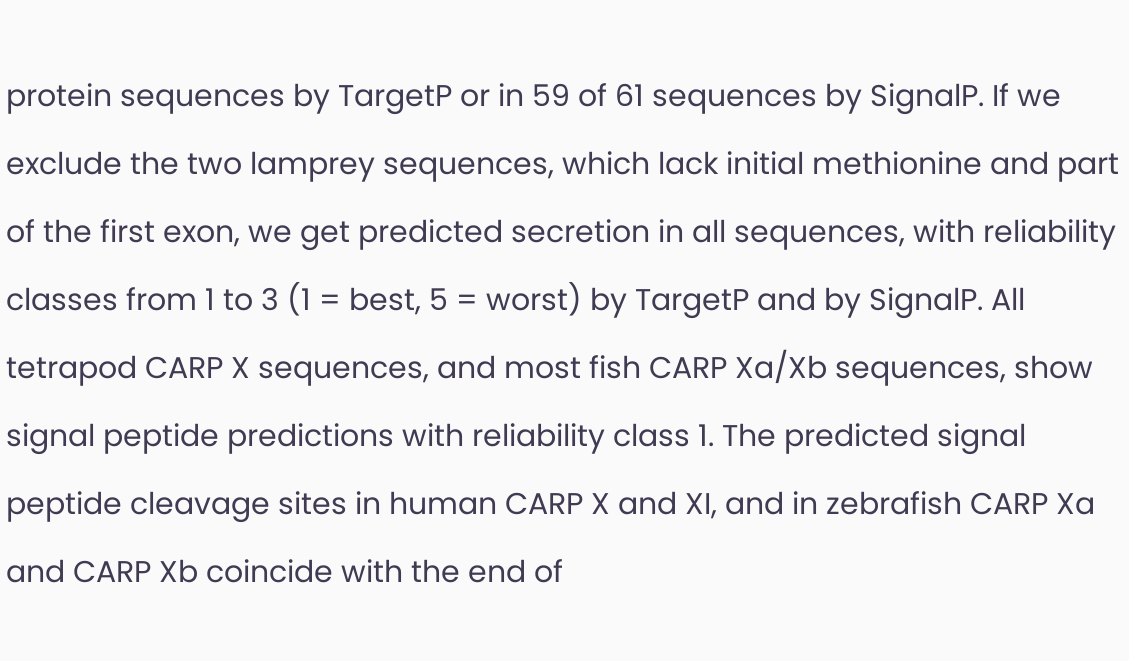protein sequences by TargetP or in 59 of 61 sequences by SignalP. If we exclude the two lamprey sequences, which lack initial methionine and part of the first exon, we get predicted secretion in all sequences, with reliability classes from 1 to 3 (1 = best, 5 = worst) by TargetP and by SignalP. All tetrapod CARP X sequences, and most fish CARP Xa/Xb sequences, show signal peptide predictions with reliability class 1. The predicted signal peptide cleavage sites in human CARP X and XI, and in zebrafish CARP Xa and CARP Xb coincide with the end of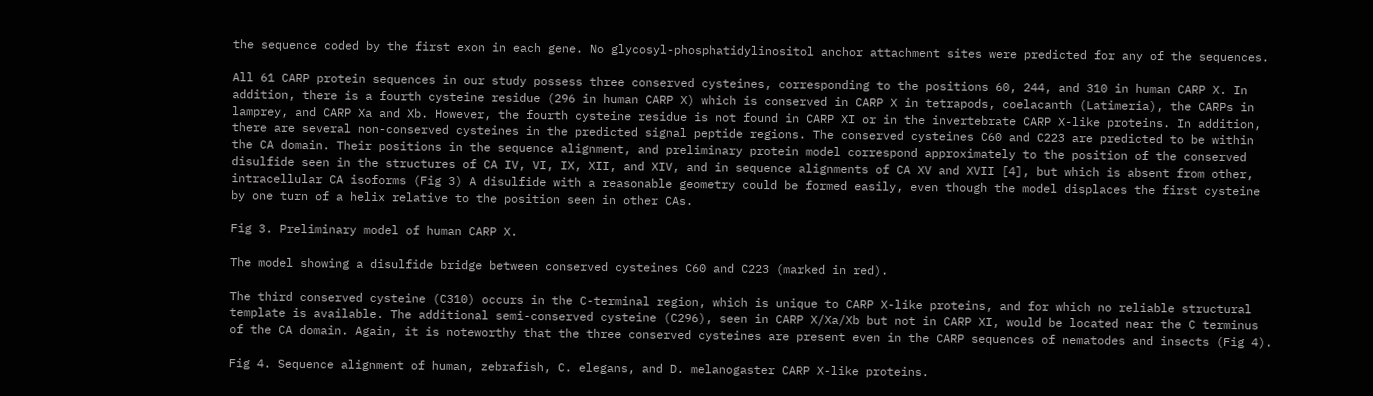the sequence coded by the first exon in each gene. No glycosyl-phosphatidylinositol anchor attachment sites were predicted for any of the sequences.

All 61 CARP protein sequences in our study possess three conserved cysteines, corresponding to the positions 60, 244, and 310 in human CARP X. In addition, there is a fourth cysteine residue (296 in human CARP X) which is conserved in CARP X in tetrapods, coelacanth (Latimeria), the CARPs in lamprey, and CARP Xa and Xb. However, the fourth cysteine residue is not found in CARP XI or in the invertebrate CARP X-like proteins. In addition, there are several non-conserved cysteines in the predicted signal peptide regions. The conserved cysteines C60 and C223 are predicted to be within the CA domain. Their positions in the sequence alignment, and preliminary protein model correspond approximately to the position of the conserved disulfide seen in the structures of CA IV, VI, IX, XII, and XIV, and in sequence alignments of CA XV and XVII [4], but which is absent from other, intracellular CA isoforms (Fig 3) A disulfide with a reasonable geometry could be formed easily, even though the model displaces the first cysteine by one turn of a helix relative to the position seen in other CAs.

Fig 3. Preliminary model of human CARP X.

The model showing a disulfide bridge between conserved cysteines C60 and C223 (marked in red).

The third conserved cysteine (C310) occurs in the C-terminal region, which is unique to CARP X-like proteins, and for which no reliable structural template is available. The additional semi-conserved cysteine (C296), seen in CARP X/Xa/Xb but not in CARP XI, would be located near the C terminus of the CA domain. Again, it is noteworthy that the three conserved cysteines are present even in the CARP sequences of nematodes and insects (Fig 4).

Fig 4. Sequence alignment of human, zebrafish, C. elegans, and D. melanogaster CARP X-like proteins.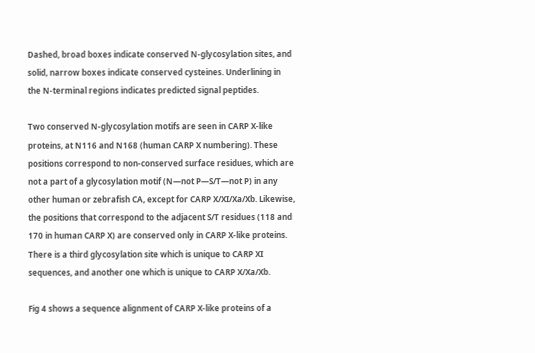Dashed, broad boxes indicate conserved N-glycosylation sites, and solid, narrow boxes indicate conserved cysteines. Underlining in the N-terminal regions indicates predicted signal peptides.

Two conserved N-glycosylation motifs are seen in CARP X-like proteins, at N116 and N168 (human CARP X numbering). These positions correspond to non-conserved surface residues, which are not a part of a glycosylation motif (N—not P—S/T—not P) in any other human or zebrafish CA, except for CARP X/XI/Xa/Xb. Likewise, the positions that correspond to the adjacent S/T residues (118 and 170 in human CARP X) are conserved only in CARP X-like proteins. There is a third glycosylation site which is unique to CARP XI sequences, and another one which is unique to CARP X/Xa/Xb.

Fig 4 shows a sequence alignment of CARP X-like proteins of a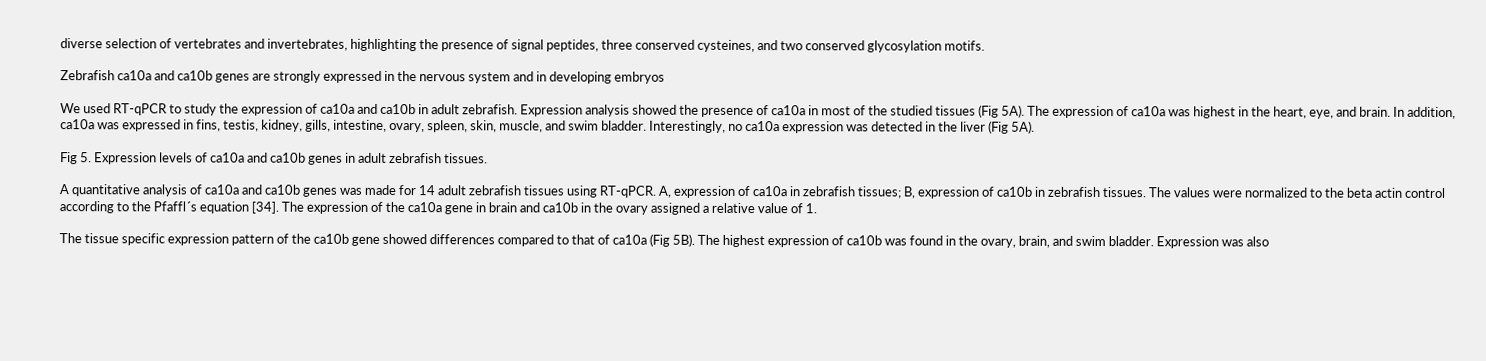diverse selection of vertebrates and invertebrates, highlighting the presence of signal peptides, three conserved cysteines, and two conserved glycosylation motifs.

Zebrafish ca10a and ca10b genes are strongly expressed in the nervous system and in developing embryos

We used RT-qPCR to study the expression of ca10a and ca10b in adult zebrafish. Expression analysis showed the presence of ca10a in most of the studied tissues (Fig 5A). The expression of ca10a was highest in the heart, eye, and brain. In addition, ca10a was expressed in fins, testis, kidney, gills, intestine, ovary, spleen, skin, muscle, and swim bladder. Interestingly, no ca10a expression was detected in the liver (Fig 5A).

Fig 5. Expression levels of ca10a and ca10b genes in adult zebrafish tissues.

A quantitative analysis of ca10a and ca10b genes was made for 14 adult zebrafish tissues using RT-qPCR. A, expression of ca10a in zebrafish tissues; B, expression of ca10b in zebrafish tissues. The values were normalized to the beta actin control according to the Pfaffl´s equation [34]. The expression of the ca10a gene in brain and ca10b in the ovary assigned a relative value of 1.

The tissue specific expression pattern of the ca10b gene showed differences compared to that of ca10a (Fig 5B). The highest expression of ca10b was found in the ovary, brain, and swim bladder. Expression was also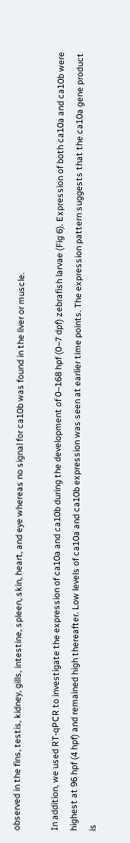observed in the fins, testis, kidney, gills, intestine, spleen, skin, heart, and eye whereas no signal for ca10b was found in the liver or muscle.

In addition, we used RT-qPCR to investigate the expression of ca10a and ca10b during the development of 0–168 hpf (0–7 dpf) zebrafish larvae (Fig 6). Expression of both ca10a and ca10b were highest at 96 hpf (4 hpf) and remained high thereafter. Low levels of ca10a and ca10b expression was seen at earlier time points. The expression pattern suggests that the ca10a gene product is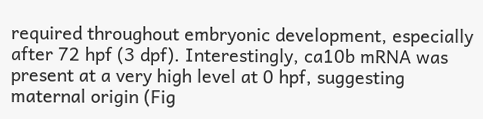required throughout embryonic development, especially after 72 hpf (3 dpf). Interestingly, ca10b mRNA was present at a very high level at 0 hpf, suggesting maternal origin (Fig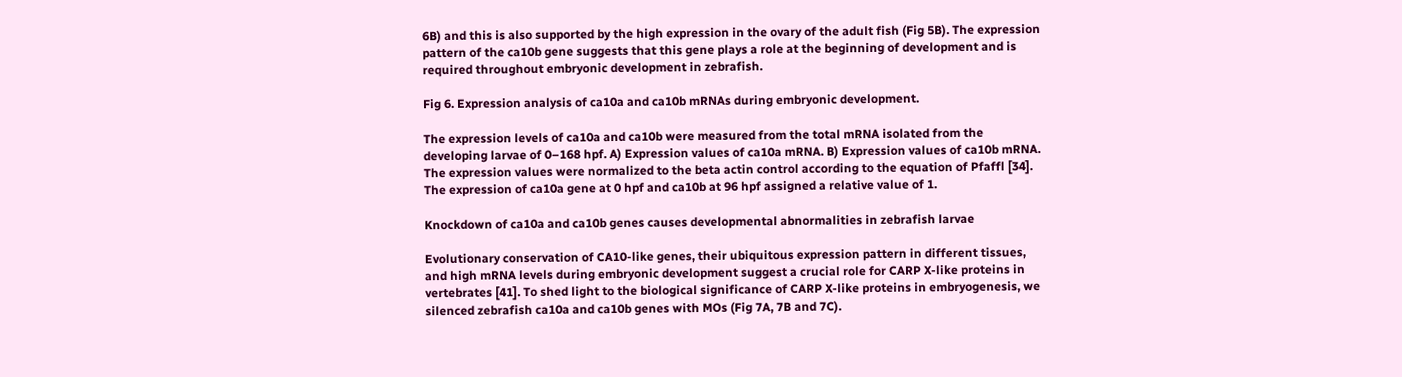6B) and this is also supported by the high expression in the ovary of the adult fish (Fig 5B). The expression pattern of the ca10b gene suggests that this gene plays a role at the beginning of development and is required throughout embryonic development in zebrafish.

Fig 6. Expression analysis of ca10a and ca10b mRNAs during embryonic development.

The expression levels of ca10a and ca10b were measured from the total mRNA isolated from the developing larvae of 0–168 hpf. A) Expression values of ca10a mRNA. B) Expression values of ca10b mRNA. The expression values were normalized to the beta actin control according to the equation of Pfaffl [34]. The expression of ca10a gene at 0 hpf and ca10b at 96 hpf assigned a relative value of 1.

Knockdown of ca10a and ca10b genes causes developmental abnormalities in zebrafish larvae

Evolutionary conservation of CA10-like genes, their ubiquitous expression pattern in different tissues, and high mRNA levels during embryonic development suggest a crucial role for CARP X-like proteins in vertebrates [41]. To shed light to the biological significance of CARP X-like proteins in embryogenesis, we silenced zebrafish ca10a and ca10b genes with MOs (Fig 7A, 7B and 7C).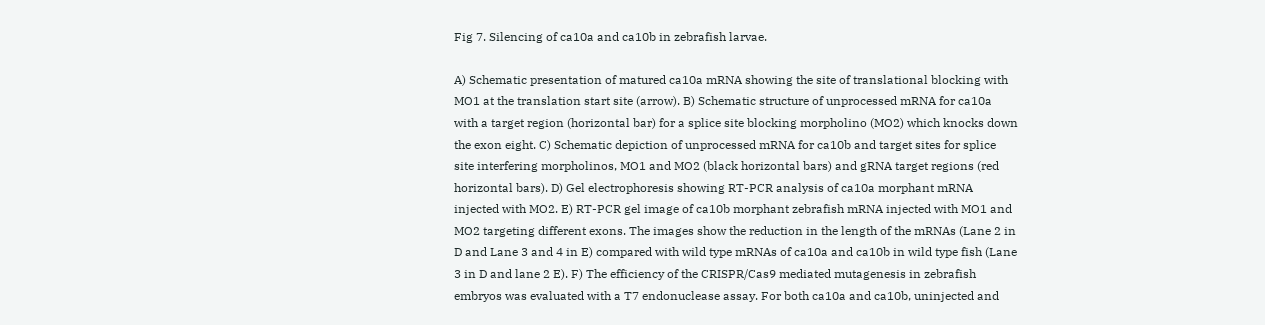Fig 7. Silencing of ca10a and ca10b in zebrafish larvae.

A) Schematic presentation of matured ca10a mRNA showing the site of translational blocking with MO1 at the translation start site (arrow). B) Schematic structure of unprocessed mRNA for ca10a with a target region (horizontal bar) for a splice site blocking morpholino (MO2) which knocks down the exon eight. C) Schematic depiction of unprocessed mRNA for ca10b and target sites for splice site interfering morpholinos, MO1 and MO2 (black horizontal bars) and gRNA target regions (red horizontal bars). D) Gel electrophoresis showing RT-PCR analysis of ca10a morphant mRNA injected with MO2. E) RT-PCR gel image of ca10b morphant zebrafish mRNA injected with MO1 and MO2 targeting different exons. The images show the reduction in the length of the mRNAs (Lane 2 in D and Lane 3 and 4 in E) compared with wild type mRNAs of ca10a and ca10b in wild type fish (Lane 3 in D and lane 2 E). F) The efficiency of the CRISPR/Cas9 mediated mutagenesis in zebrafish embryos was evaluated with a T7 endonuclease assay. For both ca10a and ca10b, uninjected and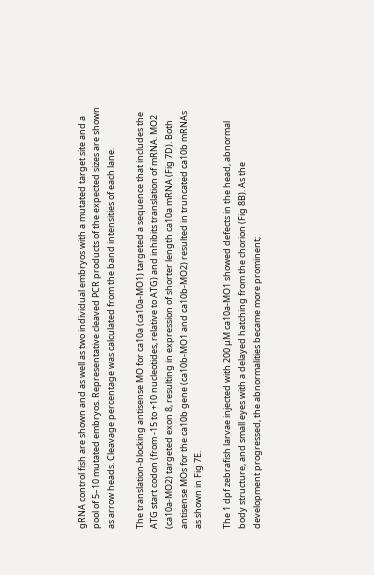gRNA control fish are shown and as well as two individual embryos with a mutated target site and a pool of 5–10 mutated embryos. Representative cleaved PCR products of the expected sizes are shown as arrow heads. Cleavage percentage was calculated from the band intensities of each lane.

The translation-blocking antisense MO for ca10a (ca10a-MO1) targeted a sequence that includes the ATG start codon (from -15 to +10 nucleotides, relative to ATG) and inhibits translation of mRNA. MO2 (ca10a-MO2) targeted exon 8, resulting in expression of shorter length ca10a mRNA (Fig 7D). Both antisense MOs for the ca10b gene (ca10b-MO1 and ca10b-MO2) resulted in truncated ca10b mRNAs as shown in Fig 7E.

The 1 dpf zebrafish larvae injected with 200 μM ca10a-MO1 showed defects in the head, abnormal body structure, and small eyes with a delayed hatching from the chorion (Fig 8B). As the development progressed, the abnormalities became more prominent;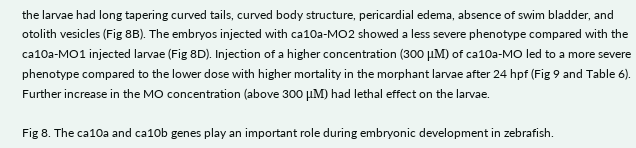the larvae had long tapering curved tails, curved body structure, pericardial edema, absence of swim bladder, and otolith vesicles (Fig 8B). The embryos injected with ca10a-MO2 showed a less severe phenotype compared with the ca10a-MO1 injected larvae (Fig 8D). Injection of a higher concentration (300 μM) of ca10a-MO led to a more severe phenotype compared to the lower dose with higher mortality in the morphant larvae after 24 hpf (Fig 9 and Table 6). Further increase in the MO concentration (above 300 μM) had lethal effect on the larvae.

Fig 8. The ca10a and ca10b genes play an important role during embryonic development in zebrafish.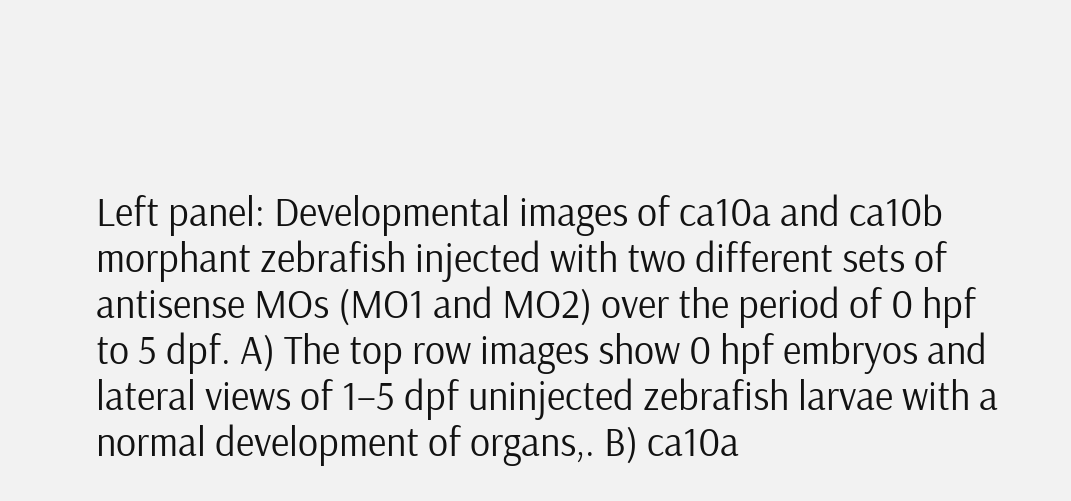Left panel: Developmental images of ca10a and ca10b morphant zebrafish injected with two different sets of antisense MOs (MO1 and MO2) over the period of 0 hpf to 5 dpf. A) The top row images show 0 hpf embryos and lateral views of 1–5 dpf uninjected zebrafish larvae with a normal development of organs,. B) ca10a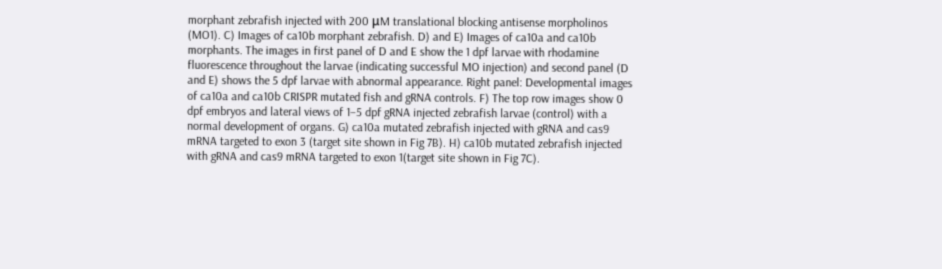morphant zebrafish injected with 200 μM translational blocking antisense morpholinos (MO1). C) Images of ca10b morphant zebrafish. D) and E) Images of ca10a and ca10b morphants. The images in first panel of D and E show the 1 dpf larvae with rhodamine fluorescence throughout the larvae (indicating successful MO injection) and second panel (D and E) shows the 5 dpf larvae with abnormal appearance. Right panel: Developmental images of ca10a and ca10b CRISPR mutated fish and gRNA controls. F) The top row images show 0 dpf embryos and lateral views of 1–5 dpf gRNA injected zebrafish larvae (control) with a normal development of organs. G) ca10a mutated zebrafish injected with gRNA and cas9 mRNA targeted to exon 3 (target site shown in Fig 7B). H) ca10b mutated zebrafish injected with gRNA and cas9 mRNA targeted to exon 1(target site shown in Fig 7C).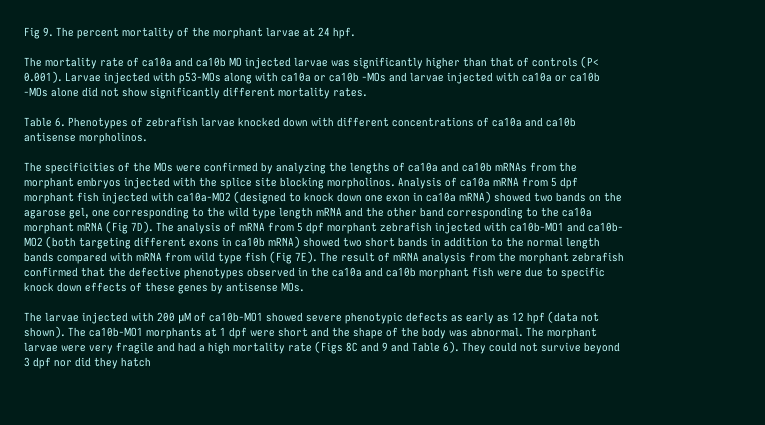Fig 9. The percent mortality of the morphant larvae at 24 hpf.

The mortality rate of ca10a and ca10b MO injected larvae was significantly higher than that of controls (P< 0.001). Larvae injected with p53-MOs along with ca10a or ca10b -MOs and larvae injected with ca10a or ca10b -MOs alone did not show significantly different mortality rates.

Table 6. Phenotypes of zebrafish larvae knocked down with different concentrations of ca10a and ca10b antisense morpholinos.

The specificities of the MOs were confirmed by analyzing the lengths of ca10a and ca10b mRNAs from the morphant embryos injected with the splice site blocking morpholinos. Analysis of ca10a mRNA from 5 dpf morphant fish injected with ca10a-MO2 (designed to knock down one exon in ca10a mRNA) showed two bands on the agarose gel, one corresponding to the wild type length mRNA and the other band corresponding to the ca10a morphant mRNA (Fig 7D). The analysis of mRNA from 5 dpf morphant zebrafish injected with ca10b-MO1 and ca10b-MO2 (both targeting different exons in ca10b mRNA) showed two short bands in addition to the normal length bands compared with mRNA from wild type fish (Fig 7E). The result of mRNA analysis from the morphant zebrafish confirmed that the defective phenotypes observed in the ca10a and ca10b morphant fish were due to specific knock down effects of these genes by antisense MOs.

The larvae injected with 200 μM of ca10b-MO1 showed severe phenotypic defects as early as 12 hpf (data not shown). The ca10b-MO1 morphants at 1 dpf were short and the shape of the body was abnormal. The morphant larvae were very fragile and had a high mortality rate (Figs 8C and 9 and Table 6). They could not survive beyond 3 dpf nor did they hatch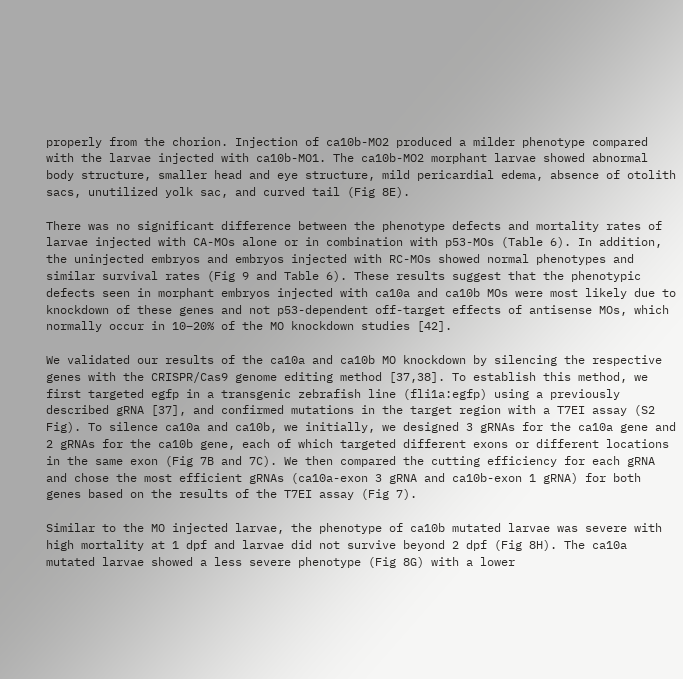properly from the chorion. Injection of ca10b-MO2 produced a milder phenotype compared with the larvae injected with ca10b-MO1. The ca10b-MO2 morphant larvae showed abnormal body structure, smaller head and eye structure, mild pericardial edema, absence of otolith sacs, unutilized yolk sac, and curved tail (Fig 8E).

There was no significant difference between the phenotype defects and mortality rates of larvae injected with CA-MOs alone or in combination with p53-MOs (Table 6). In addition, the uninjected embryos and embryos injected with RC-MOs showed normal phenotypes and similar survival rates (Fig 9 and Table 6). These results suggest that the phenotypic defects seen in morphant embryos injected with ca10a and ca10b MOs were most likely due to knockdown of these genes and not p53-dependent off-target effects of antisense MOs, which normally occur in 10–20% of the MO knockdown studies [42].

We validated our results of the ca10a and ca10b MO knockdown by silencing the respective genes with the CRISPR/Cas9 genome editing method [37,38]. To establish this method, we first targeted egfp in a transgenic zebrafish line (fli1a:egfp) using a previously described gRNA [37], and confirmed mutations in the target region with a T7EI assay (S2 Fig). To silence ca10a and ca10b, we initially, we designed 3 gRNAs for the ca10a gene and 2 gRNAs for the ca10b gene, each of which targeted different exons or different locations in the same exon (Fig 7B and 7C). We then compared the cutting efficiency for each gRNA and chose the most efficient gRNAs (ca10a-exon 3 gRNA and ca10b-exon 1 gRNA) for both genes based on the results of the T7EI assay (Fig 7).

Similar to the MO injected larvae, the phenotype of ca10b mutated larvae was severe with high mortality at 1 dpf and larvae did not survive beyond 2 dpf (Fig 8H). The ca10a mutated larvae showed a less severe phenotype (Fig 8G) with a lower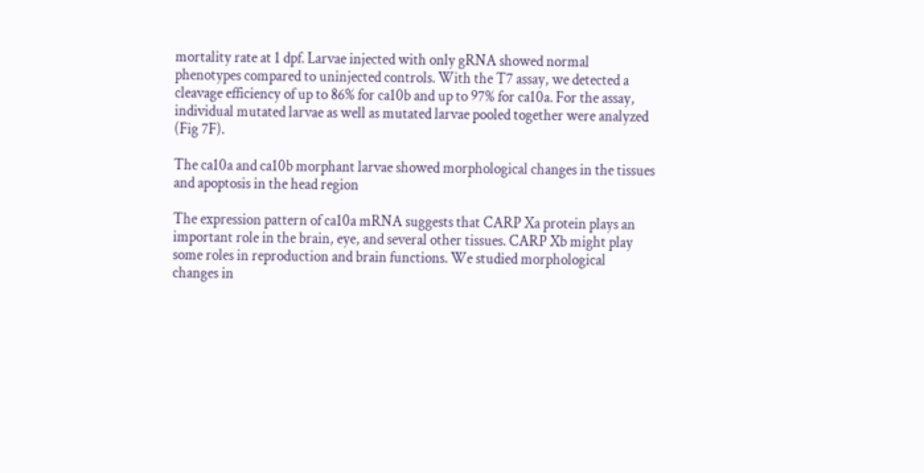mortality rate at 1 dpf. Larvae injected with only gRNA showed normal phenotypes compared to uninjected controls. With the T7 assay, we detected a cleavage efficiency of up to 86% for ca10b and up to 97% for ca10a. For the assay, individual mutated larvae as well as mutated larvae pooled together were analyzed (Fig 7F).

The ca10a and ca10b morphant larvae showed morphological changes in the tissues and apoptosis in the head region

The expression pattern of ca10a mRNA suggests that CARP Xa protein plays an important role in the brain, eye, and several other tissues. CARP Xb might play some roles in reproduction and brain functions. We studied morphological changes in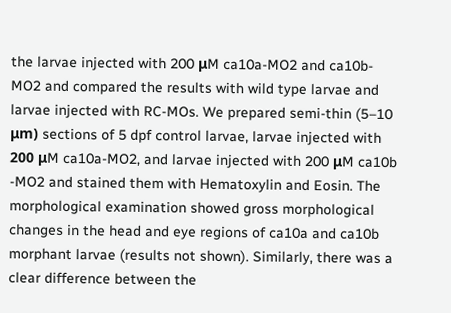the larvae injected with 200 μM ca10a-MO2 and ca10b-MO2 and compared the results with wild type larvae and larvae injected with RC-MOs. We prepared semi-thin (5–10 μm) sections of 5 dpf control larvae, larvae injected with 200 μM ca10a-MO2, and larvae injected with 200 μM ca10b -MO2 and stained them with Hematoxylin and Eosin. The morphological examination showed gross morphological changes in the head and eye regions of ca10a and ca10b morphant larvae (results not shown). Similarly, there was a clear difference between the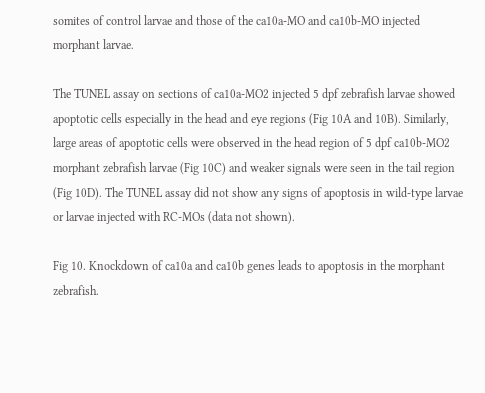somites of control larvae and those of the ca10a-MO and ca10b-MO injected morphant larvae.

The TUNEL assay on sections of ca10a-MO2 injected 5 dpf zebrafish larvae showed apoptotic cells especially in the head and eye regions (Fig 10A and 10B). Similarly, large areas of apoptotic cells were observed in the head region of 5 dpf ca10b-MO2 morphant zebrafish larvae (Fig 10C) and weaker signals were seen in the tail region (Fig 10D). The TUNEL assay did not show any signs of apoptosis in wild-type larvae or larvae injected with RC-MOs (data not shown).

Fig 10. Knockdown of ca10a and ca10b genes leads to apoptosis in the morphant zebrafish.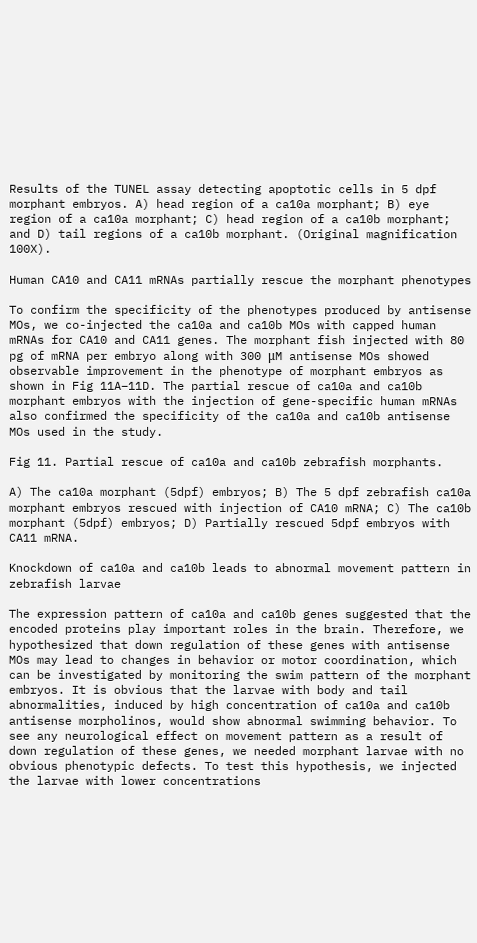Results of the TUNEL assay detecting apoptotic cells in 5 dpf morphant embryos. A) head region of a ca10a morphant; B) eye region of a ca10a morphant; C) head region of a ca10b morphant; and D) tail regions of a ca10b morphant. (Original magnification 100X).

Human CA10 and CA11 mRNAs partially rescue the morphant phenotypes

To confirm the specificity of the phenotypes produced by antisense MOs, we co-injected the ca10a and ca10b MOs with capped human mRNAs for CA10 and CA11 genes. The morphant fish injected with 80 pg of mRNA per embryo along with 300 μM antisense MOs showed observable improvement in the phenotype of morphant embryos as shown in Fig 11A–11D. The partial rescue of ca10a and ca10b morphant embryos with the injection of gene-specific human mRNAs also confirmed the specificity of the ca10a and ca10b antisense MOs used in the study.

Fig 11. Partial rescue of ca10a and ca10b zebrafish morphants.

A) The ca10a morphant (5dpf) embryos; B) The 5 dpf zebrafish ca10a morphant embryos rescued with injection of CA10 mRNA; C) The ca10b morphant (5dpf) embryos; D) Partially rescued 5dpf embryos with CA11 mRNA.

Knockdown of ca10a and ca10b leads to abnormal movement pattern in zebrafish larvae

The expression pattern of ca10a and ca10b genes suggested that the encoded proteins play important roles in the brain. Therefore, we hypothesized that down regulation of these genes with antisense MOs may lead to changes in behavior or motor coordination, which can be investigated by monitoring the swim pattern of the morphant embryos. It is obvious that the larvae with body and tail abnormalities, induced by high concentration of ca10a and ca10b antisense morpholinos, would show abnormal swimming behavior. To see any neurological effect on movement pattern as a result of down regulation of these genes, we needed morphant larvae with no obvious phenotypic defects. To test this hypothesis, we injected the larvae with lower concentrations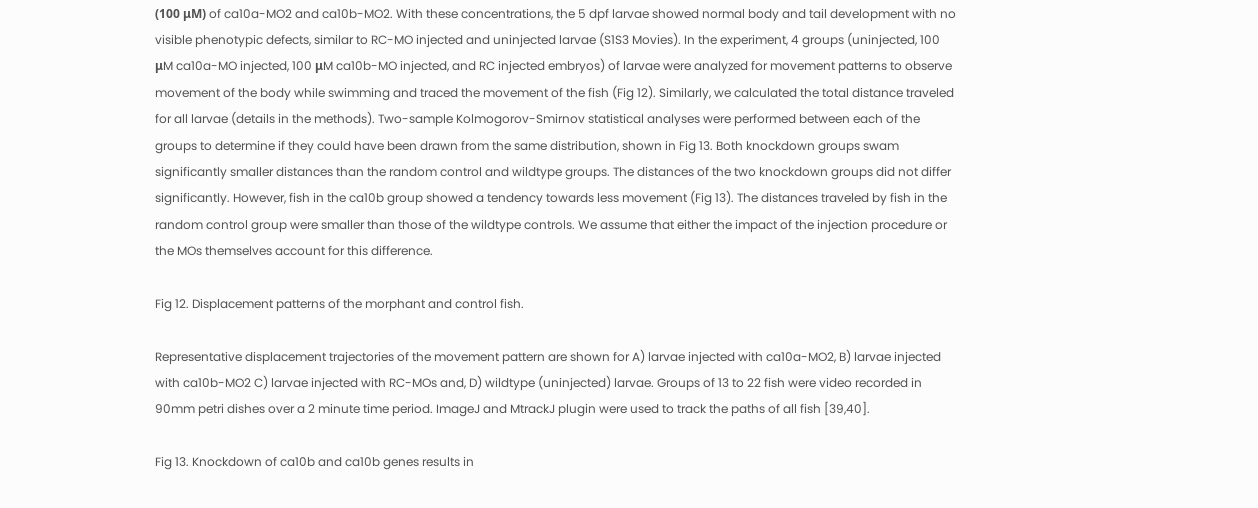(100 μM) of ca10a-MO2 and ca10b-MO2. With these concentrations, the 5 dpf larvae showed normal body and tail development with no visible phenotypic defects, similar to RC-MO injected and uninjected larvae (S1S3 Movies). In the experiment, 4 groups (uninjected, 100 μM ca10a-MO injected, 100 μM ca10b-MO injected, and RC injected embryos) of larvae were analyzed for movement patterns to observe movement of the body while swimming and traced the movement of the fish (Fig 12). Similarly, we calculated the total distance traveled for all larvae (details in the methods). Two-sample Kolmogorov-Smirnov statistical analyses were performed between each of the groups to determine if they could have been drawn from the same distribution, shown in Fig 13. Both knockdown groups swam significantly smaller distances than the random control and wildtype groups. The distances of the two knockdown groups did not differ significantly. However, fish in the ca10b group showed a tendency towards less movement (Fig 13). The distances traveled by fish in the random control group were smaller than those of the wildtype controls. We assume that either the impact of the injection procedure or the MOs themselves account for this difference.

Fig 12. Displacement patterns of the morphant and control fish.

Representative displacement trajectories of the movement pattern are shown for A) larvae injected with ca10a-MO2, B) larvae injected with ca10b-MO2 C) larvae injected with RC-MOs and, D) wildtype (uninjected) larvae. Groups of 13 to 22 fish were video recorded in 90mm petri dishes over a 2 minute time period. ImageJ and MtrackJ plugin were used to track the paths of all fish [39,40].

Fig 13. Knockdown of ca10b and ca10b genes results in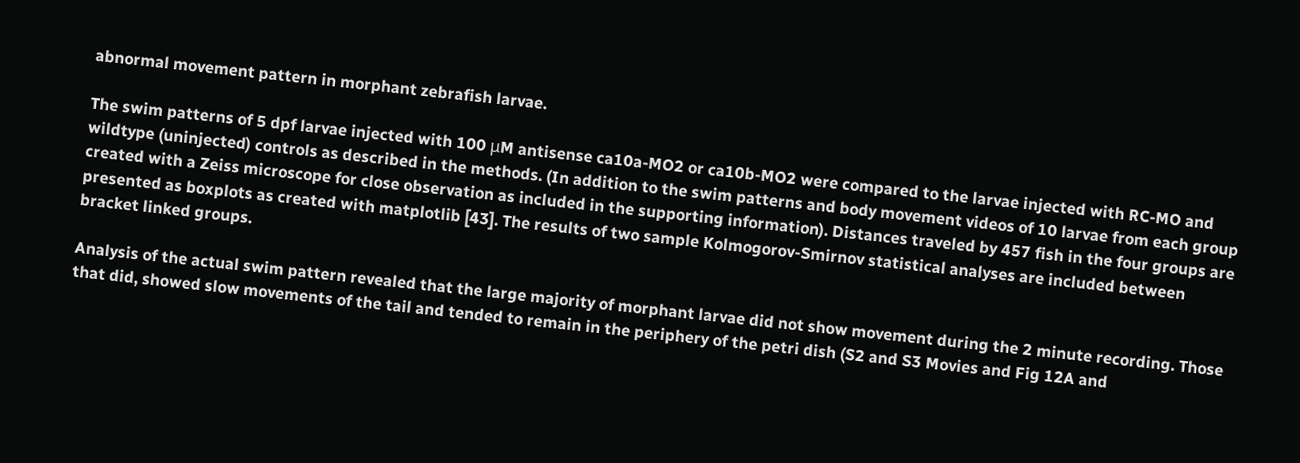abnormal movement pattern in morphant zebrafish larvae.

The swim patterns of 5 dpf larvae injected with 100 μM antisense ca10a-MO2 or ca10b-MO2 were compared to the larvae injected with RC-MO and wildtype (uninjected) controls as described in the methods. (In addition to the swim patterns and body movement videos of 10 larvae from each group created with a Zeiss microscope for close observation as included in the supporting information). Distances traveled by 457 fish in the four groups are presented as boxplots as created with matplotlib [43]. The results of two sample Kolmogorov-Smirnov statistical analyses are included between bracket linked groups.

Analysis of the actual swim pattern revealed that the large majority of morphant larvae did not show movement during the 2 minute recording. Those that did, showed slow movements of the tail and tended to remain in the periphery of the petri dish (S2 and S3 Movies and Fig 12A and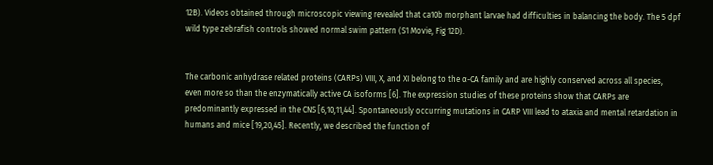12B). Videos obtained through microscopic viewing revealed that ca10b morphant larvae had difficulties in balancing the body. The 5 dpf wild type zebrafish controls showed normal swim pattern (S1 Movie, Fig 12D).


The carbonic anhydrase related proteins (CARPs) VIII, X, and XI belong to the α-CA family and are highly conserved across all species, even more so than the enzymatically active CA isoforms [6]. The expression studies of these proteins show that CARPs are predominantly expressed in the CNS [6,10,11,44]. Spontaneously occurring mutations in CARP VIII lead to ataxia and mental retardation in humans and mice [19,20,45]. Recently, we described the function of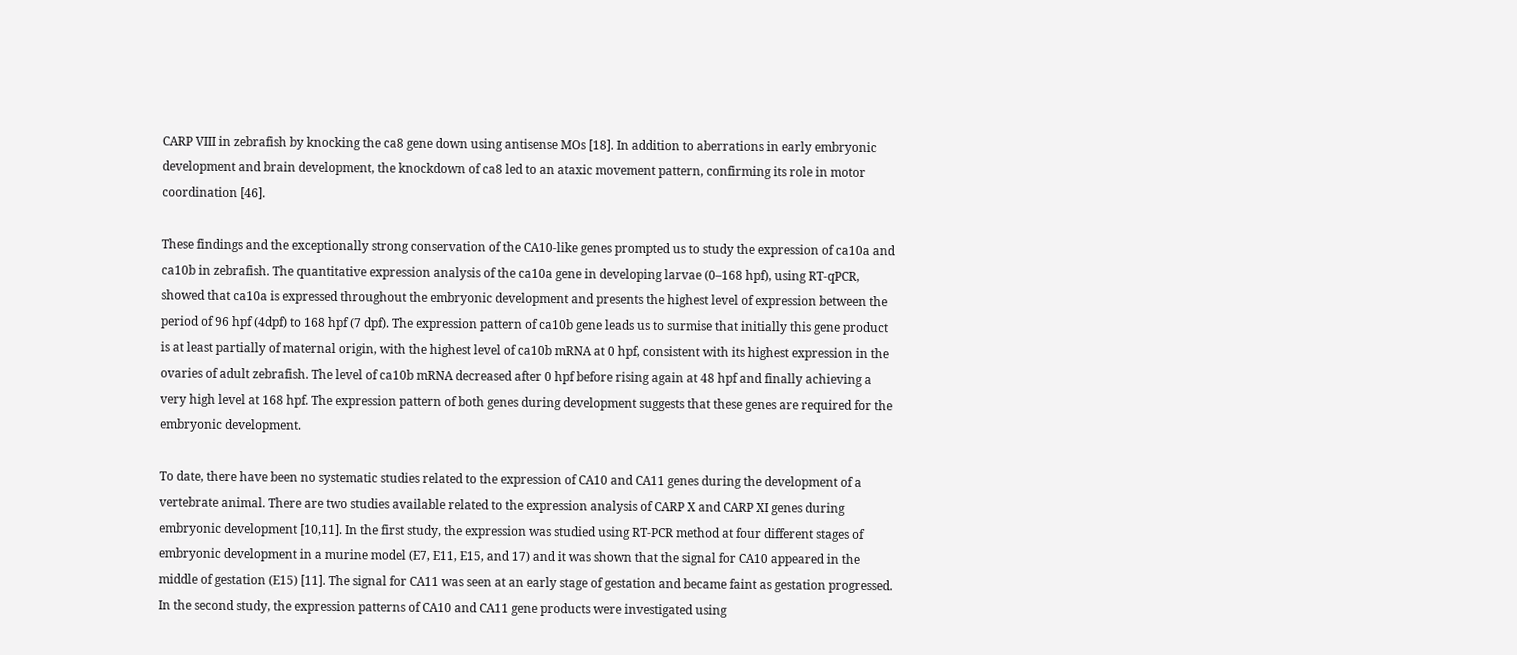CARP VIII in zebrafish by knocking the ca8 gene down using antisense MOs [18]. In addition to aberrations in early embryonic development and brain development, the knockdown of ca8 led to an ataxic movement pattern, confirming its role in motor coordination [46].

These findings and the exceptionally strong conservation of the CA10-like genes prompted us to study the expression of ca10a and ca10b in zebrafish. The quantitative expression analysis of the ca10a gene in developing larvae (0–168 hpf), using RT-qPCR, showed that ca10a is expressed throughout the embryonic development and presents the highest level of expression between the period of 96 hpf (4dpf) to 168 hpf (7 dpf). The expression pattern of ca10b gene leads us to surmise that initially this gene product is at least partially of maternal origin, with the highest level of ca10b mRNA at 0 hpf, consistent with its highest expression in the ovaries of adult zebrafish. The level of ca10b mRNA decreased after 0 hpf before rising again at 48 hpf and finally achieving a very high level at 168 hpf. The expression pattern of both genes during development suggests that these genes are required for the embryonic development.

To date, there have been no systematic studies related to the expression of CA10 and CA11 genes during the development of a vertebrate animal. There are two studies available related to the expression analysis of CARP X and CARP XI genes during embryonic development [10,11]. In the first study, the expression was studied using RT-PCR method at four different stages of embryonic development in a murine model (E7, E11, E15, and 17) and it was shown that the signal for CA10 appeared in the middle of gestation (E15) [11]. The signal for CA11 was seen at an early stage of gestation and became faint as gestation progressed. In the second study, the expression patterns of CA10 and CA11 gene products were investigated using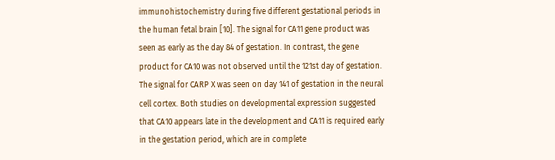immunohistochemistry during five different gestational periods in the human fetal brain [10]. The signal for CA11 gene product was seen as early as the day 84 of gestation. In contrast, the gene product for CA10 was not observed until the 121st day of gestation. The signal for CARP X was seen on day 141 of gestation in the neural cell cortex. Both studies on developmental expression suggested that CA10 appears late in the development and CA11 is required early in the gestation period, which are in complete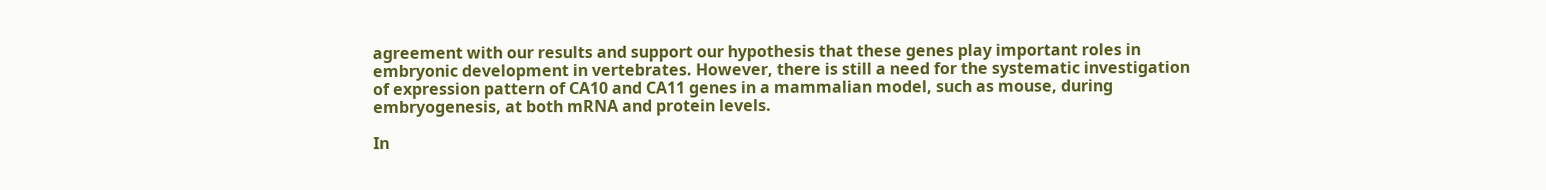agreement with our results and support our hypothesis that these genes play important roles in embryonic development in vertebrates. However, there is still a need for the systematic investigation of expression pattern of CA10 and CA11 genes in a mammalian model, such as mouse, during embryogenesis, at both mRNA and protein levels.

In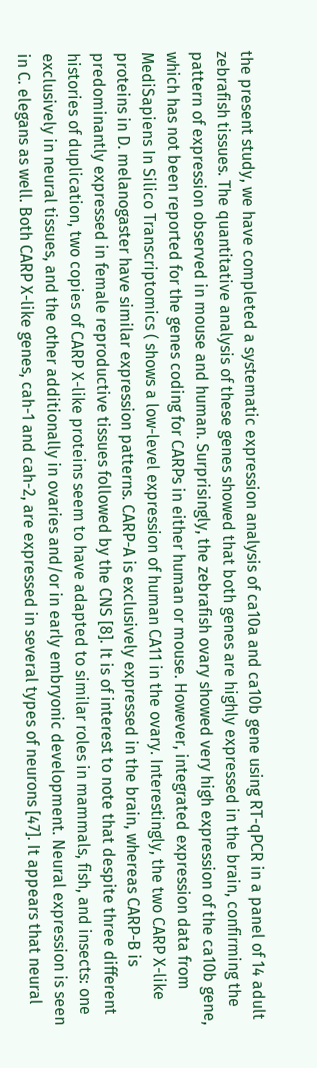the present study, we have completed a systematic expression analysis of ca10a and ca10b gene using RT-qPCR in a panel of 14 adult zebrafish tissues. The quantitative analysis of these genes showed that both genes are highly expressed in the brain, confirming the pattern of expression observed in mouse and human. Surprisingly, the zebrafish ovary showed very high expression of the ca10b gene, which has not been reported for the genes coding for CARPs in either human or mouse. However, integrated expression data from MediSapiens In Silico Transcriptomics ( shows a low-level expression of human CA11 in the ovary. Interestingly, the two CARP X-like proteins in D. melanogaster have similar expression patterns. CARP-A is exclusively expressed in the brain, whereas CARP-B is predominantly expressed in female reproductive tissues followed by the CNS [8]. It is of interest to note that despite three different histories of duplication, two copies of CARP X-like proteins seem to have adapted to similar roles in mammals, fish, and insects: one exclusively in neural tissues, and the other additionally in ovaries and/or in early embryonic development. Neural expression is seen in C. elegans as well. Both CARP X-like genes, cah-1 and cah-2, are expressed in several types of neurons [47]. It appears that neural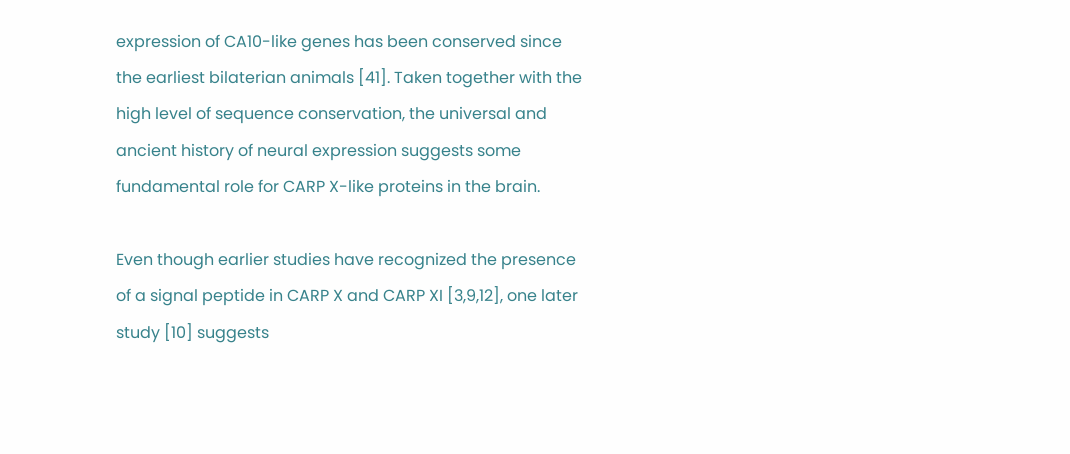expression of CA10-like genes has been conserved since the earliest bilaterian animals [41]. Taken together with the high level of sequence conservation, the universal and ancient history of neural expression suggests some fundamental role for CARP X-like proteins in the brain.

Even though earlier studies have recognized the presence of a signal peptide in CARP X and CARP XI [3,9,12], one later study [10] suggests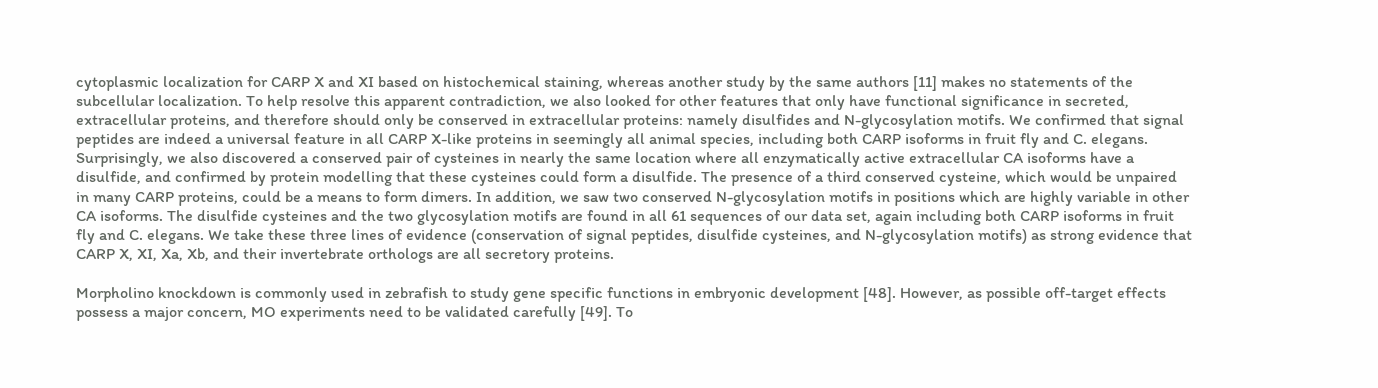cytoplasmic localization for CARP X and XI based on histochemical staining, whereas another study by the same authors [11] makes no statements of the subcellular localization. To help resolve this apparent contradiction, we also looked for other features that only have functional significance in secreted, extracellular proteins, and therefore should only be conserved in extracellular proteins: namely disulfides and N-glycosylation motifs. We confirmed that signal peptides are indeed a universal feature in all CARP X-like proteins in seemingly all animal species, including both CARP isoforms in fruit fly and C. elegans. Surprisingly, we also discovered a conserved pair of cysteines in nearly the same location where all enzymatically active extracellular CA isoforms have a disulfide, and confirmed by protein modelling that these cysteines could form a disulfide. The presence of a third conserved cysteine, which would be unpaired in many CARP proteins, could be a means to form dimers. In addition, we saw two conserved N-glycosylation motifs in positions which are highly variable in other CA isoforms. The disulfide cysteines and the two glycosylation motifs are found in all 61 sequences of our data set, again including both CARP isoforms in fruit fly and C. elegans. We take these three lines of evidence (conservation of signal peptides, disulfide cysteines, and N-glycosylation motifs) as strong evidence that CARP X, XI, Xa, Xb, and their invertebrate orthologs are all secretory proteins.

Morpholino knockdown is commonly used in zebrafish to study gene specific functions in embryonic development [48]. However, as possible off-target effects possess a major concern, MO experiments need to be validated carefully [49]. To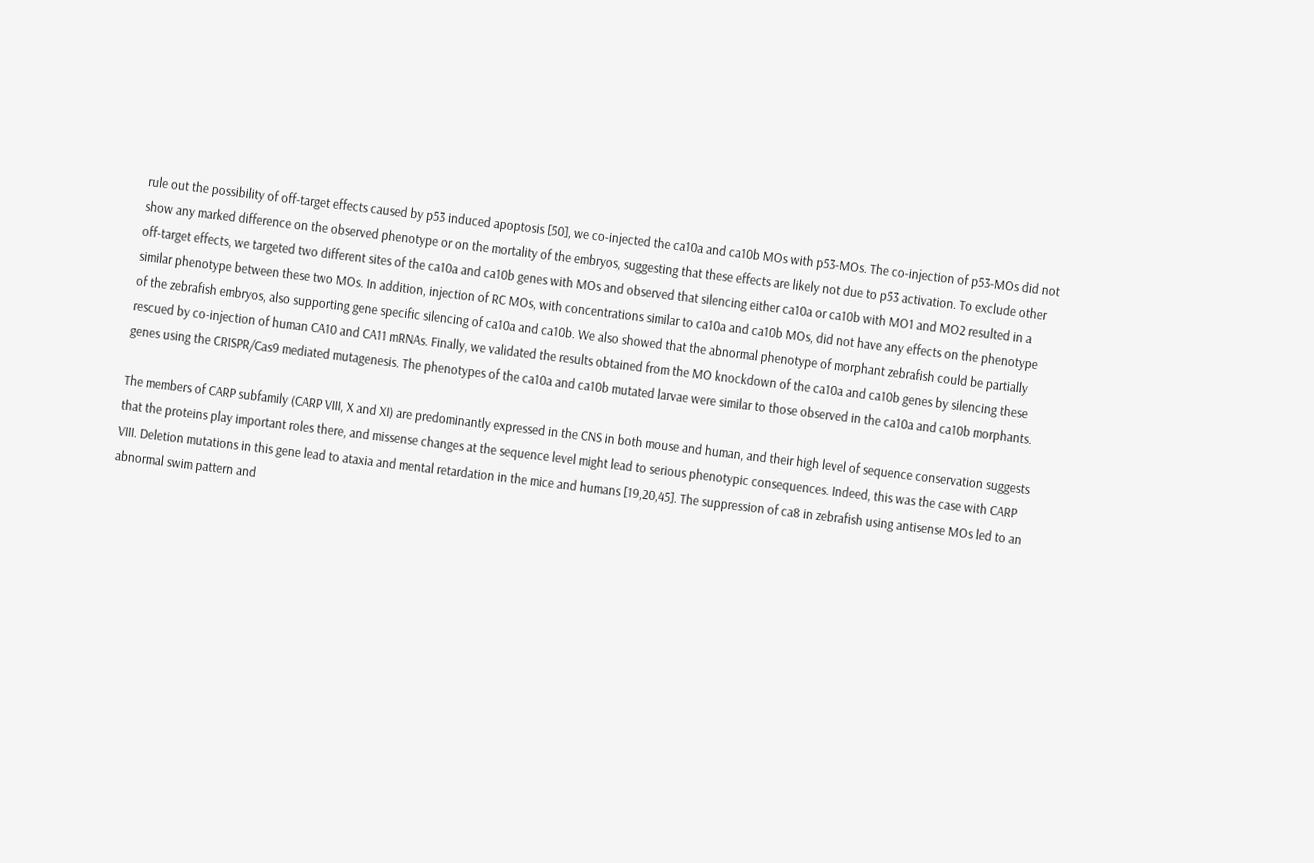rule out the possibility of off-target effects caused by p53 induced apoptosis [50], we co-injected the ca10a and ca10b MOs with p53-MOs. The co-injection of p53-MOs did not show any marked difference on the observed phenotype or on the mortality of the embryos, suggesting that these effects are likely not due to p53 activation. To exclude other off-target effects, we targeted two different sites of the ca10a and ca10b genes with MOs and observed that silencing either ca10a or ca10b with MO1 and MO2 resulted in a similar phenotype between these two MOs. In addition, injection of RC MOs, with concentrations similar to ca10a and ca10b MOs, did not have any effects on the phenotype of the zebrafish embryos, also supporting gene specific silencing of ca10a and ca10b. We also showed that the abnormal phenotype of morphant zebrafish could be partially rescued by co-injection of human CA10 and CA11 mRNAs. Finally, we validated the results obtained from the MO knockdown of the ca10a and ca10b genes by silencing these genes using the CRISPR/Cas9 mediated mutagenesis. The phenotypes of the ca10a and ca10b mutated larvae were similar to those observed in the ca10a and ca10b morphants.

The members of CARP subfamily (CARP VIII, X and XI) are predominantly expressed in the CNS in both mouse and human, and their high level of sequence conservation suggests that the proteins play important roles there, and missense changes at the sequence level might lead to serious phenotypic consequences. Indeed, this was the case with CARP VIII. Deletion mutations in this gene lead to ataxia and mental retardation in the mice and humans [19,20,45]. The suppression of ca8 in zebrafish using antisense MOs led to an abnormal swim pattern and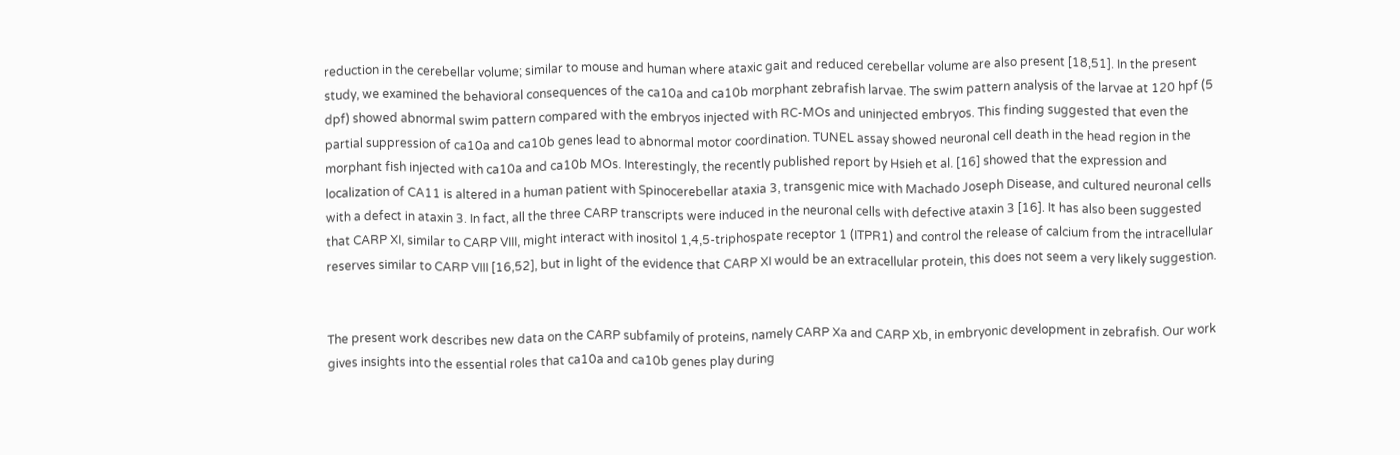reduction in the cerebellar volume; similar to mouse and human where ataxic gait and reduced cerebellar volume are also present [18,51]. In the present study, we examined the behavioral consequences of the ca10a and ca10b morphant zebrafish larvae. The swim pattern analysis of the larvae at 120 hpf (5 dpf) showed abnormal swim pattern compared with the embryos injected with RC-MOs and uninjected embryos. This finding suggested that even the partial suppression of ca10a and ca10b genes lead to abnormal motor coordination. TUNEL assay showed neuronal cell death in the head region in the morphant fish injected with ca10a and ca10b MOs. Interestingly, the recently published report by Hsieh et al. [16] showed that the expression and localization of CA11 is altered in a human patient with Spinocerebellar ataxia 3, transgenic mice with Machado Joseph Disease, and cultured neuronal cells with a defect in ataxin 3. In fact, all the three CARP transcripts were induced in the neuronal cells with defective ataxin 3 [16]. It has also been suggested that CARP XI, similar to CARP VIII, might interact with inositol 1,4,5-triphospate receptor 1 (ITPR1) and control the release of calcium from the intracellular reserves similar to CARP VIII [16,52], but in light of the evidence that CARP XI would be an extracellular protein, this does not seem a very likely suggestion.


The present work describes new data on the CARP subfamily of proteins, namely CARP Xa and CARP Xb, in embryonic development in zebrafish. Our work gives insights into the essential roles that ca10a and ca10b genes play during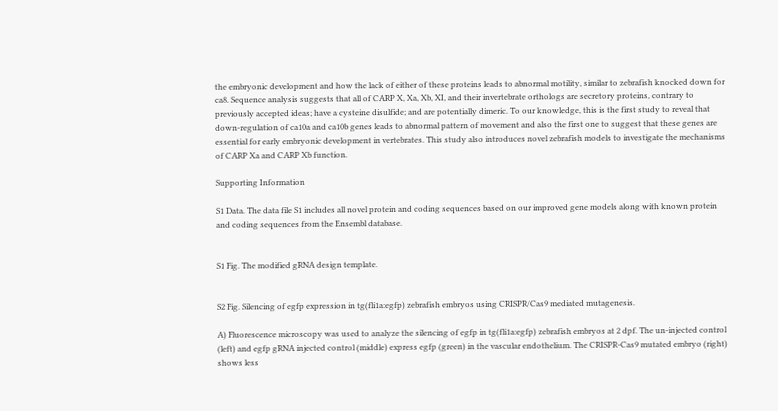the embryonic development and how the lack of either of these proteins leads to abnormal motility, similar to zebrafish knocked down for ca8. Sequence analysis suggests that all of CARP X, Xa, Xb, XI, and their invertebrate orthologs are secretory proteins, contrary to previously accepted ideas; have a cysteine disulfide; and are potentially dimeric. To our knowledge, this is the first study to reveal that down-regulation of ca10a and ca10b genes leads to abnormal pattern of movement and also the first one to suggest that these genes are essential for early embryonic development in vertebrates. This study also introduces novel zebrafish models to investigate the mechanisms of CARP Xa and CARP Xb function.

Supporting Information

S1 Data. The data file S1 includes all novel protein and coding sequences based on our improved gene models along with known protein and coding sequences from the Ensembl database.


S1 Fig. The modified gRNA design template.


S2 Fig. Silencing of egfp expression in tg(fli1a:egfp) zebrafish embryos using CRISPR/Cas9 mediated mutagenesis.

A) Fluorescence microscopy was used to analyze the silencing of egfp in tg(fli1a:egfp) zebrafish embryos at 2 dpf. The un-injected control (left) and egfp gRNA injected control (middle) express egfp (green) in the vascular endothelium. The CRISPR-Cas9 mutated embryo (right) shows less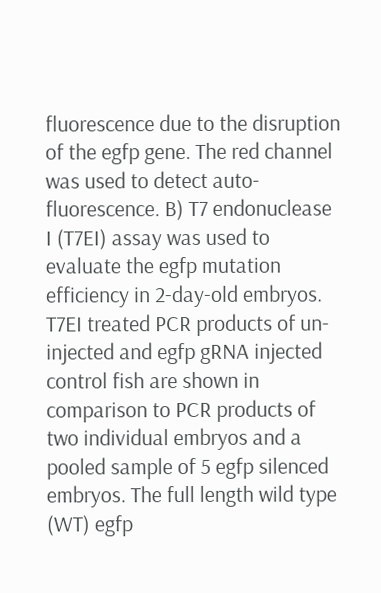fluorescence due to the disruption of the egfp gene. The red channel was used to detect auto-fluorescence. B) T7 endonuclease I (T7EI) assay was used to evaluate the egfp mutation efficiency in 2-day-old embryos. T7EI treated PCR products of un-injected and egfp gRNA injected control fish are shown in comparison to PCR products of two individual embryos and a pooled sample of 5 egfp silenced embryos. The full length wild type (WT) egfp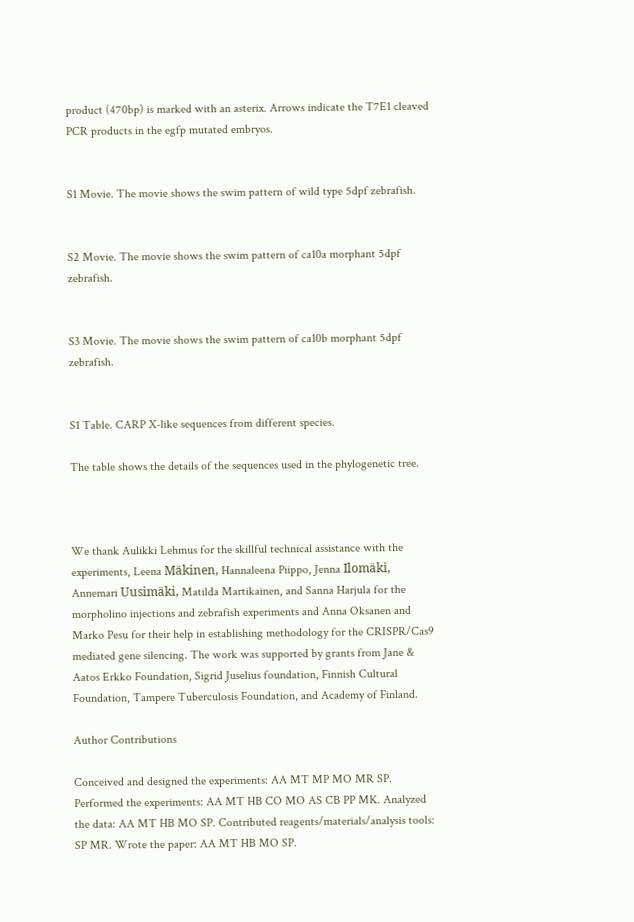product (470bp) is marked with an asterix. Arrows indicate the T7E1 cleaved PCR products in the egfp mutated embryos.


S1 Movie. The movie shows the swim pattern of wild type 5dpf zebrafish.


S2 Movie. The movie shows the swim pattern of ca10a morphant 5dpf zebrafish.


S3 Movie. The movie shows the swim pattern of ca10b morphant 5dpf zebrafish.


S1 Table. CARP X-like sequences from different species.

The table shows the details of the sequences used in the phylogenetic tree.



We thank Aulikki Lehmus for the skillful technical assistance with the experiments, Leena Mäkinen, Hannaleena Piippo, Jenna Ilomäki, Annemari Uusimäki, Matilda Martikainen, and Sanna Harjula for the morpholino injections and zebrafish experiments and Anna Oksanen and Marko Pesu for their help in establishing methodology for the CRISPR/Cas9 mediated gene silencing. The work was supported by grants from Jane & Aatos Erkko Foundation, Sigrid Juselius foundation, Finnish Cultural Foundation, Tampere Tuberculosis Foundation, and Academy of Finland.

Author Contributions

Conceived and designed the experiments: AA MT MP MO MR SP. Performed the experiments: AA MT HB CO MO AS CB PP MK. Analyzed the data: AA MT HB MO SP. Contributed reagents/materials/analysis tools: SP MR. Wrote the paper: AA MT HB MO SP.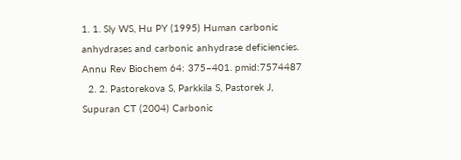1. 1. Sly WS, Hu PY (1995) Human carbonic anhydrases and carbonic anhydrase deficiencies. Annu Rev Biochem 64: 375–401. pmid:7574487
  2. 2. Pastorekova S, Parkkila S, Pastorek J, Supuran CT (2004) Carbonic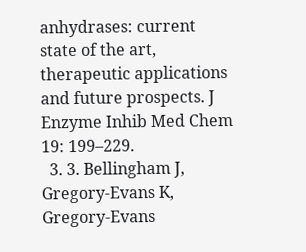anhydrases: current state of the art, therapeutic applications and future prospects. J Enzyme Inhib Med Chem 19: 199–229.
  3. 3. Bellingham J, Gregory-Evans K, Gregory-Evans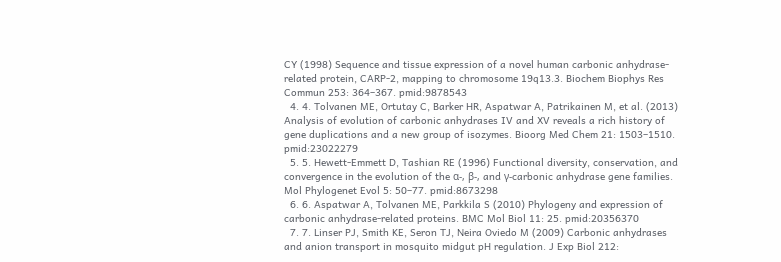CY (1998) Sequence and tissue expression of a novel human carbonic anhydrase-related protein, CARP-2, mapping to chromosome 19q13.3. Biochem Biophys Res Commun 253: 364–367. pmid:9878543
  4. 4. Tolvanen ME, Ortutay C, Barker HR, Aspatwar A, Patrikainen M, et al. (2013) Analysis of evolution of carbonic anhydrases IV and XV reveals a rich history of gene duplications and a new group of isozymes. Bioorg Med Chem 21: 1503–1510. pmid:23022279
  5. 5. Hewett-Emmett D, Tashian RE (1996) Functional diversity, conservation, and convergence in the evolution of the α-, β-, and γ-carbonic anhydrase gene families. Mol Phylogenet Evol 5: 50–77. pmid:8673298
  6. 6. Aspatwar A, Tolvanen ME, Parkkila S (2010) Phylogeny and expression of carbonic anhydrase-related proteins. BMC Mol Biol 11: 25. pmid:20356370
  7. 7. Linser PJ, Smith KE, Seron TJ, Neira Oviedo M (2009) Carbonic anhydrases and anion transport in mosquito midgut pH regulation. J Exp Biol 212: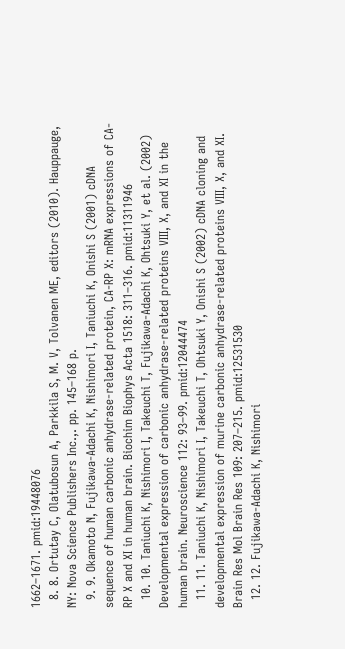1662–1671. pmid:19448076
  8. 8. Ortutay C, Olatubosun A, Parkkila S, M. V, Tolvanen ME, editors (2010). Hauppauge, NY: Nova Science Publishers Inc.,. pp. 145–168 p.
  9. 9. Okamoto N, Fujikawa-Adachi K, Nishimori I, Taniuchi K, Onishi S (2001) cDNA sequence of human carbonic anhydrase-related protein, CA-RP X: mRNA expressions of CA-RP X and XI in human brain. Biochim Biophys Acta 1518: 311–316. pmid:11311946
  10. 10. Taniuchi K, Nishimori I, Takeuchi T, Fujikawa-Adachi K, Ohtsuki Y, et al. (2002) Developmental expression of carbonic anhydrase-related proteins VIII, X, and XI in the human brain. Neuroscience 112: 93–99. pmid:12044474
  11. 11. Taniuchi K, Nishimori I, Takeuchi T, Ohtsuki Y, Onishi S (2002) cDNA cloning and developmental expression of murine carbonic anhydrase-related proteins VIII, X, and XI. Brain Res Mol Brain Res 109: 207–215. pmid:12531530
  12. 12. Fujikawa-Adachi K, Nishimori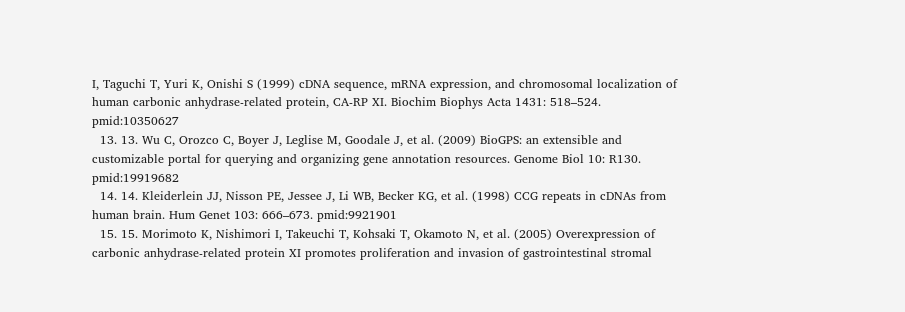I, Taguchi T, Yuri K, Onishi S (1999) cDNA sequence, mRNA expression, and chromosomal localization of human carbonic anhydrase-related protein, CA-RP XI. Biochim Biophys Acta 1431: 518–524. pmid:10350627
  13. 13. Wu C, Orozco C, Boyer J, Leglise M, Goodale J, et al. (2009) BioGPS: an extensible and customizable portal for querying and organizing gene annotation resources. Genome Biol 10: R130. pmid:19919682
  14. 14. Kleiderlein JJ, Nisson PE, Jessee J, Li WB, Becker KG, et al. (1998) CCG repeats in cDNAs from human brain. Hum Genet 103: 666–673. pmid:9921901
  15. 15. Morimoto K, Nishimori I, Takeuchi T, Kohsaki T, Okamoto N, et al. (2005) Overexpression of carbonic anhydrase-related protein XI promotes proliferation and invasion of gastrointestinal stromal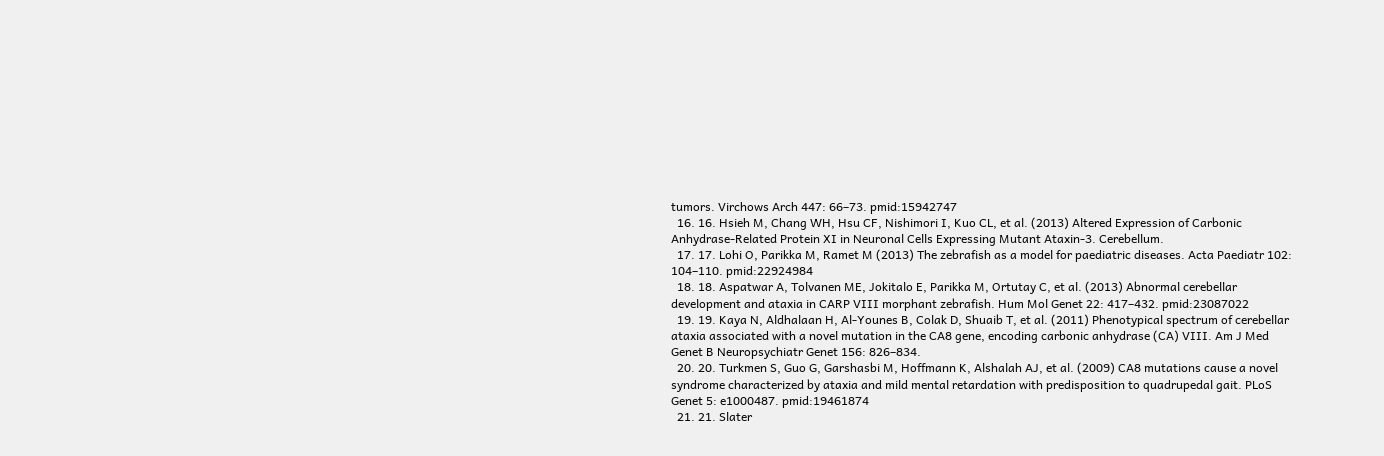tumors. Virchows Arch 447: 66–73. pmid:15942747
  16. 16. Hsieh M, Chang WH, Hsu CF, Nishimori I, Kuo CL, et al. (2013) Altered Expression of Carbonic Anhydrase-Related Protein XI in Neuronal Cells Expressing Mutant Ataxin-3. Cerebellum.
  17. 17. Lohi O, Parikka M, Ramet M (2013) The zebrafish as a model for paediatric diseases. Acta Paediatr 102: 104–110. pmid:22924984
  18. 18. Aspatwar A, Tolvanen ME, Jokitalo E, Parikka M, Ortutay C, et al. (2013) Abnormal cerebellar development and ataxia in CARP VIII morphant zebrafish. Hum Mol Genet 22: 417–432. pmid:23087022
  19. 19. Kaya N, Aldhalaan H, Al-Younes B, Colak D, Shuaib T, et al. (2011) Phenotypical spectrum of cerebellar ataxia associated with a novel mutation in the CA8 gene, encoding carbonic anhydrase (CA) VIII. Am J Med Genet B Neuropsychiatr Genet 156: 826–834.
  20. 20. Turkmen S, Guo G, Garshasbi M, Hoffmann K, Alshalah AJ, et al. (2009) CA8 mutations cause a novel syndrome characterized by ataxia and mild mental retardation with predisposition to quadrupedal gait. PLoS Genet 5: e1000487. pmid:19461874
  21. 21. Slater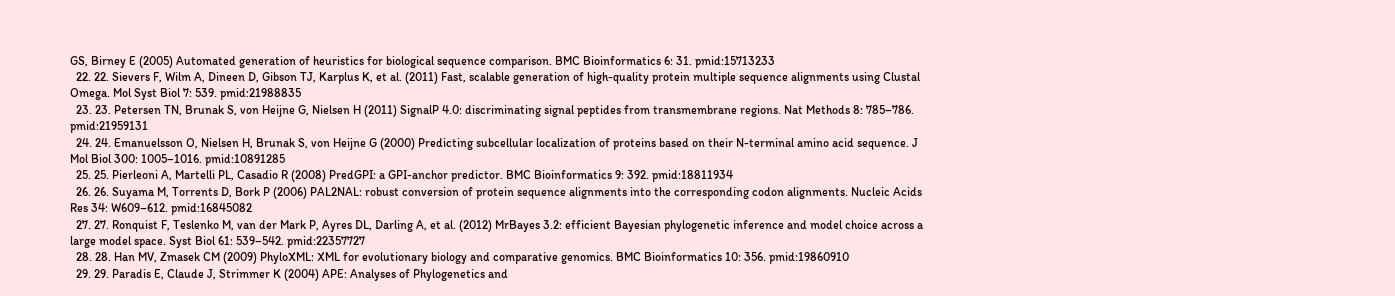GS, Birney E (2005) Automated generation of heuristics for biological sequence comparison. BMC Bioinformatics 6: 31. pmid:15713233
  22. 22. Sievers F, Wilm A, Dineen D, Gibson TJ, Karplus K, et al. (2011) Fast, scalable generation of high-quality protein multiple sequence alignments using Clustal Omega. Mol Syst Biol 7: 539. pmid:21988835
  23. 23. Petersen TN, Brunak S, von Heijne G, Nielsen H (2011) SignalP 4.0: discriminating signal peptides from transmembrane regions. Nat Methods 8: 785–786. pmid:21959131
  24. 24. Emanuelsson O, Nielsen H, Brunak S, von Heijne G (2000) Predicting subcellular localization of proteins based on their N-terminal amino acid sequence. J Mol Biol 300: 1005–1016. pmid:10891285
  25. 25. Pierleoni A, Martelli PL, Casadio R (2008) PredGPI: a GPI-anchor predictor. BMC Bioinformatics 9: 392. pmid:18811934
  26. 26. Suyama M, Torrents D, Bork P (2006) PAL2NAL: robust conversion of protein sequence alignments into the corresponding codon alignments. Nucleic Acids Res 34: W609–612. pmid:16845082
  27. 27. Ronquist F, Teslenko M, van der Mark P, Ayres DL, Darling A, et al. (2012) MrBayes 3.2: efficient Bayesian phylogenetic inference and model choice across a large model space. Syst Biol 61: 539–542. pmid:22357727
  28. 28. Han MV, Zmasek CM (2009) PhyloXML: XML for evolutionary biology and comparative genomics. BMC Bioinformatics 10: 356. pmid:19860910
  29. 29. Paradis E, Claude J, Strimmer K (2004) APE: Analyses of Phylogenetics and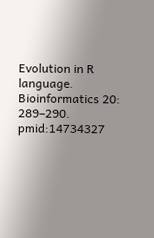Evolution in R language. Bioinformatics 20: 289–290. pmid:14734327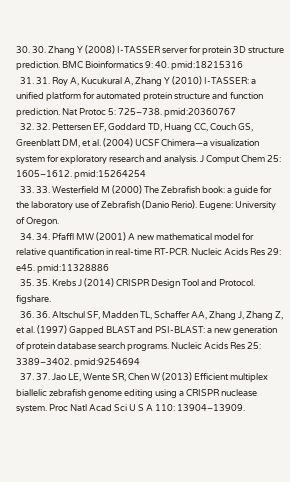30. 30. Zhang Y (2008) I-TASSER server for protein 3D structure prediction. BMC Bioinformatics 9: 40. pmid:18215316
  31. 31. Roy A, Kucukural A, Zhang Y (2010) I-TASSER: a unified platform for automated protein structure and function prediction. Nat Protoc 5: 725–738. pmid:20360767
  32. 32. Pettersen EF, Goddard TD, Huang CC, Couch GS, Greenblatt DM, et al. (2004) UCSF Chimera—a visualization system for exploratory research and analysis. J Comput Chem 25: 1605–1612. pmid:15264254
  33. 33. Westerfield M (2000) The Zebrafish book: a guide for the laboratory use of Zebrafish (Danio Rerio). Eugene: University of Oregon.
  34. 34. Pfaffl MW (2001) A new mathematical model for relative quantification in real-time RT-PCR. Nucleic Acids Res 29: e45. pmid:11328886
  35. 35. Krebs J (2014) CRISPR Design Tool and Protocol. figshare.
  36. 36. Altschul SF, Madden TL, Schaffer AA, Zhang J, Zhang Z, et al. (1997) Gapped BLAST and PSI-BLAST: a new generation of protein database search programs. Nucleic Acids Res 25: 3389–3402. pmid:9254694
  37. 37. Jao LE, Wente SR, Chen W (2013) Efficient multiplex biallelic zebrafish genome editing using a CRISPR nuclease system. Proc Natl Acad Sci U S A 110: 13904–13909.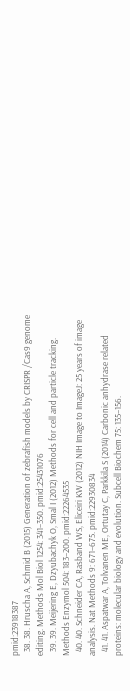pmid:23918387
  38. 38. Hruscha A, Schmid B (2015) Generation of zebrafish models by CRISPR /Cas9 genome editing. Methods Mol Biol 1254: 341–350. pmid:25431076
  39. 39. Meijering E, Dzyubachyk O, Smal I (2012) Methods for cell and particle tracking. Methods Enzymol 504: 183–200. pmid:22264535
  40. 40. Schneider CA, Rasband WS, Eliceiri KW (2012) NIH Image to ImageJ: 25 years of image analysis. Nat Methods 9: 671–675. pmid:22930834
  41. 41. Aspatwar A, Tolvanen ME, Ortutay C, Parkkila S (2014) Carbonic anhydrase related proteins: molecular biology and evolution. Subcell Biochem 75: 135–156.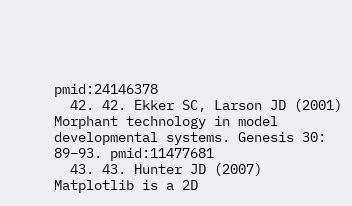pmid:24146378
  42. 42. Ekker SC, Larson JD (2001) Morphant technology in model developmental systems. Genesis 30: 89–93. pmid:11477681
  43. 43. Hunter JD (2007) Matplotlib is a 2D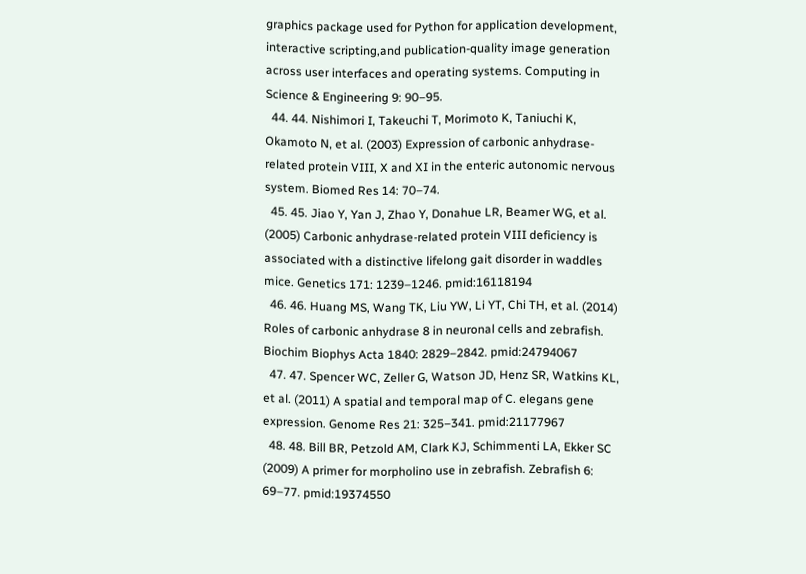graphics package used for Python for application development, interactive scripting,and publication-quality image generation across user interfaces and operating systems. Computing in Science & Engineering 9: 90–95.
  44. 44. Nishimori I, Takeuchi T, Morimoto K, Taniuchi K, Okamoto N, et al. (2003) Expression of carbonic anhydrase-related protein VIII, X and XI in the enteric autonomic nervous system. Biomed Res 14: 70–74.
  45. 45. Jiao Y, Yan J, Zhao Y, Donahue LR, Beamer WG, et al. (2005) Carbonic anhydrase-related protein VIII deficiency is associated with a distinctive lifelong gait disorder in waddles mice. Genetics 171: 1239–1246. pmid:16118194
  46. 46. Huang MS, Wang TK, Liu YW, Li YT, Chi TH, et al. (2014) Roles of carbonic anhydrase 8 in neuronal cells and zebrafish. Biochim Biophys Acta 1840: 2829–2842. pmid:24794067
  47. 47. Spencer WC, Zeller G, Watson JD, Henz SR, Watkins KL, et al. (2011) A spatial and temporal map of C. elegans gene expression. Genome Res 21: 325–341. pmid:21177967
  48. 48. Bill BR, Petzold AM, Clark KJ, Schimmenti LA, Ekker SC (2009) A primer for morpholino use in zebrafish. Zebrafish 6: 69–77. pmid:19374550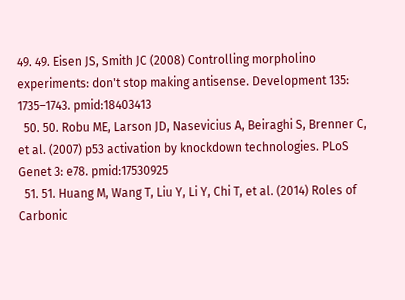49. 49. Eisen JS, Smith JC (2008) Controlling morpholino experiments: don't stop making antisense. Development 135: 1735–1743. pmid:18403413
  50. 50. Robu ME, Larson JD, Nasevicius A, Beiraghi S, Brenner C, et al. (2007) p53 activation by knockdown technologies. PLoS Genet 3: e78. pmid:17530925
  51. 51. Huang M, Wang T, Liu Y, Li Y, Chi T, et al. (2014) Roles of Carbonic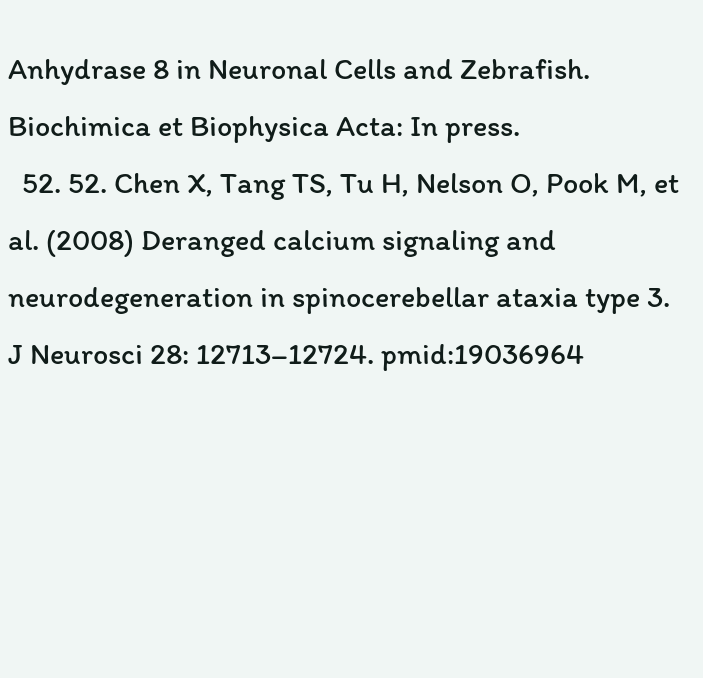Anhydrase 8 in Neuronal Cells and Zebrafish. Biochimica et Biophysica Acta: In press.
  52. 52. Chen X, Tang TS, Tu H, Nelson O, Pook M, et al. (2008) Deranged calcium signaling and neurodegeneration in spinocerebellar ataxia type 3. J Neurosci 28: 12713–12724. pmid:19036964